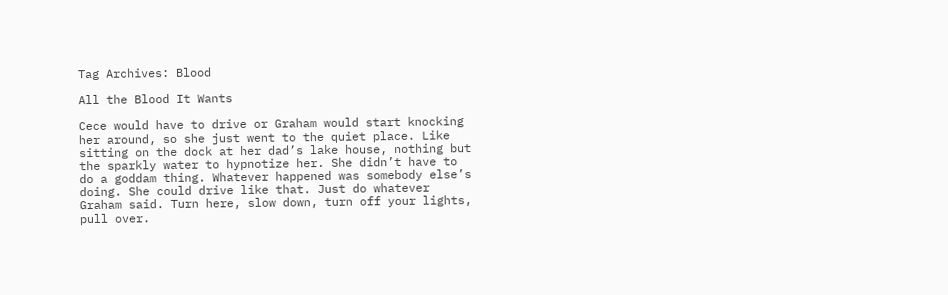Tag Archives: Blood

All the Blood It Wants

Cece would have to drive or Graham would start knocking her around, so she just went to the quiet place. Like sitting on the dock at her dad’s lake house, nothing but the sparkly water to hypnotize her. She didn’t have to do a goddam thing. Whatever happened was somebody else’s doing. She could drive like that. Just do whatever Graham said. Turn here, slow down, turn off your lights, pull over.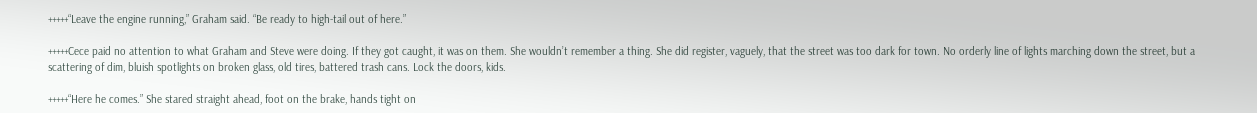+++++“Leave the engine running,” Graham said. “Be ready to high-tail out of here.”

+++++Cece paid no attention to what Graham and Steve were doing. If they got caught, it was on them. She wouldn’t remember a thing. She did register, vaguely, that the street was too dark for town. No orderly line of lights marching down the street, but a scattering of dim, bluish spotlights on broken glass, old tires, battered trash cans. Lock the doors, kids.

+++++“Here he comes.” She stared straight ahead, foot on the brake, hands tight on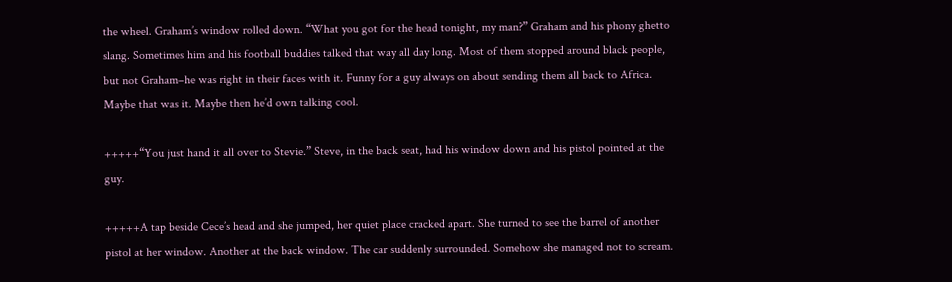the wheel. Graham’s window rolled down. “What you got for the head tonight, my man?” Graham and his phony ghetto slang. Sometimes him and his football buddies talked that way all day long. Most of them stopped around black people, but not Graham–he was right in their faces with it. Funny for a guy always on about sending them all back to Africa. Maybe that was it. Maybe then he’d own talking cool.

+++++“You just hand it all over to Stevie.” Steve, in the back seat, had his window down and his pistol pointed at the guy.

+++++A tap beside Cece’s head and she jumped, her quiet place cracked apart. She turned to see the barrel of another pistol at her window. Another at the back window. The car suddenly surrounded. Somehow she managed not to scream.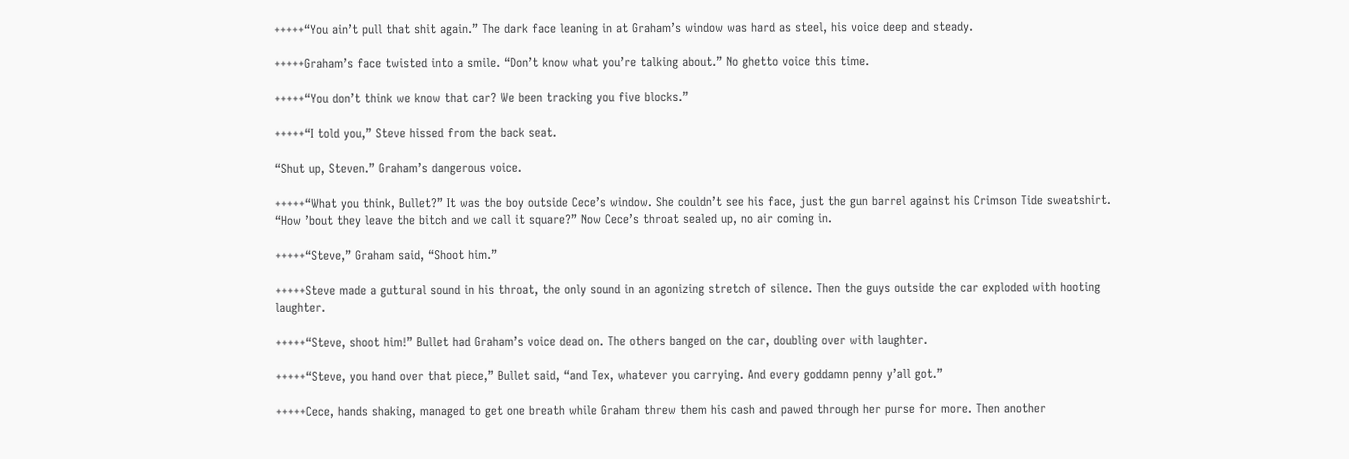+++++“You ain’t pull that shit again.” The dark face leaning in at Graham’s window was hard as steel, his voice deep and steady.

+++++Graham’s face twisted into a smile. “Don’t know what you’re talking about.” No ghetto voice this time.

+++++“You don’t think we know that car? We been tracking you five blocks.”

+++++“I told you,” Steve hissed from the back seat.

“Shut up, Steven.” Graham’s dangerous voice.

+++++“What you think, Bullet?” It was the boy outside Cece’s window. She couldn’t see his face, just the gun barrel against his Crimson Tide sweatshirt. “How ’bout they leave the bitch and we call it square?” Now Cece’s throat sealed up, no air coming in.

+++++“Steve,” Graham said, “Shoot him.”

+++++Steve made a guttural sound in his throat, the only sound in an agonizing stretch of silence. Then the guys outside the car exploded with hooting laughter.

+++++“Steve, shoot him!” Bullet had Graham’s voice dead on. The others banged on the car, doubling over with laughter.

+++++“Steve, you hand over that piece,” Bullet said, “and Tex, whatever you carrying. And every goddamn penny y’all got.”

+++++Cece, hands shaking, managed to get one breath while Graham threw them his cash and pawed through her purse for more. Then another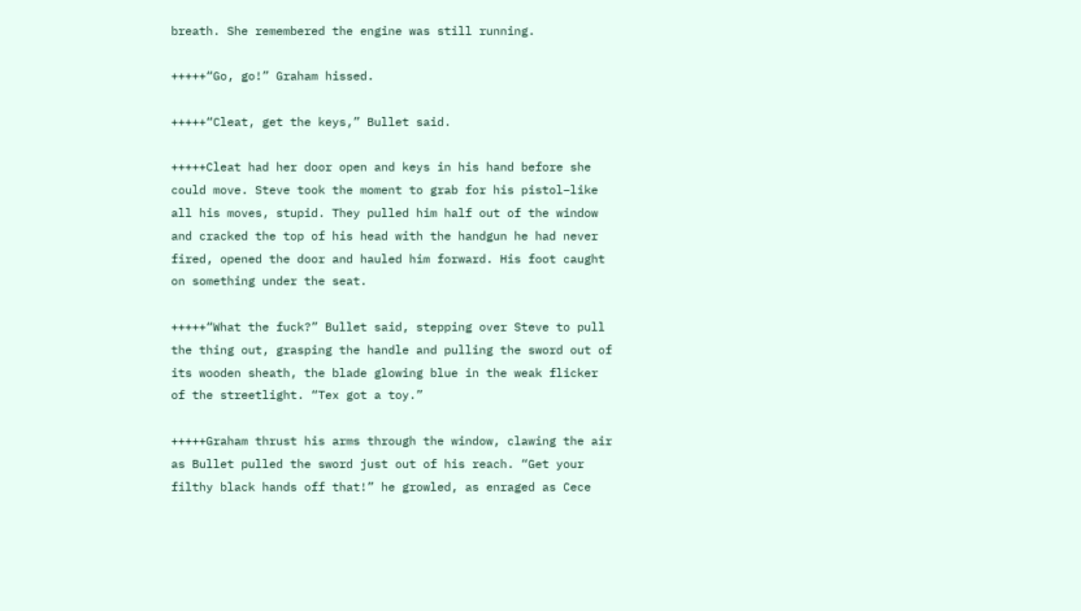breath. She remembered the engine was still running.

+++++“Go, go!” Graham hissed.

+++++“Cleat, get the keys,” Bullet said.

+++++Cleat had her door open and keys in his hand before she could move. Steve took the moment to grab for his pistol–like all his moves, stupid. They pulled him half out of the window and cracked the top of his head with the handgun he had never fired, opened the door and hauled him forward. His foot caught on something under the seat.

+++++“What the fuck?” Bullet said, stepping over Steve to pull the thing out, grasping the handle and pulling the sword out of its wooden sheath, the blade glowing blue in the weak flicker of the streetlight. “Tex got a toy.”

+++++Graham thrust his arms through the window, clawing the air as Bullet pulled the sword just out of his reach. “Get your filthy black hands off that!” he growled, as enraged as Cece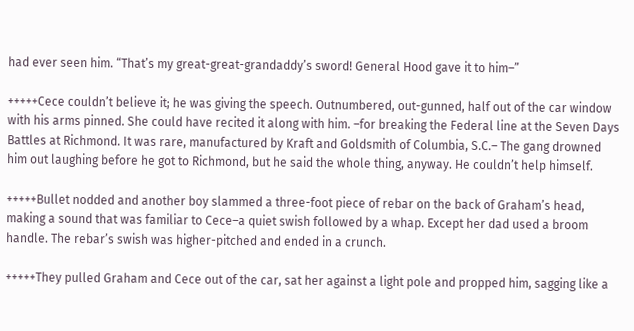had ever seen him. “That’s my great-great-grandaddy’s sword! General Hood gave it to him–”

+++++Cece couldn’t believe it; he was giving the speech. Outnumbered, out-gunned, half out of the car window with his arms pinned. She could have recited it along with him. –for breaking the Federal line at the Seven Days Battles at Richmond. It was rare, manufactured by Kraft and Goldsmith of Columbia, S.C.– The gang drowned him out laughing before he got to Richmond, but he said the whole thing, anyway. He couldn’t help himself.

+++++Bullet nodded and another boy slammed a three-foot piece of rebar on the back of Graham’s head, making a sound that was familiar to Cece–a quiet swish followed by a whap. Except her dad used a broom handle. The rebar’s swish was higher-pitched and ended in a crunch.

+++++They pulled Graham and Cece out of the car, sat her against a light pole and propped him, sagging like a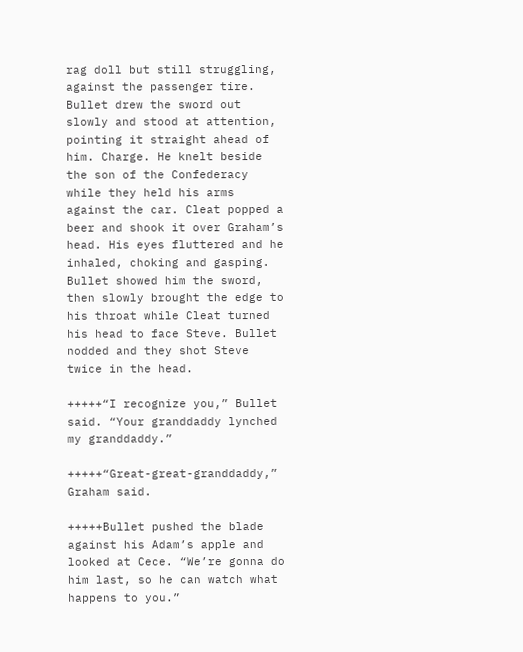rag doll but still struggling, against the passenger tire. Bullet drew the sword out slowly and stood at attention, pointing it straight ahead of him. Charge. He knelt beside the son of the Confederacy while they held his arms against the car. Cleat popped a beer and shook it over Graham’s head. His eyes fluttered and he inhaled, choking and gasping. Bullet showed him the sword, then slowly brought the edge to his throat while Cleat turned his head to face Steve. Bullet nodded and they shot Steve twice in the head.

+++++“I recognize you,” Bullet said. “Your granddaddy lynched my granddaddy.”

+++++“Great-great-granddaddy,” Graham said.

+++++Bullet pushed the blade against his Adam’s apple and looked at Cece. “We’re gonna do him last, so he can watch what happens to you.”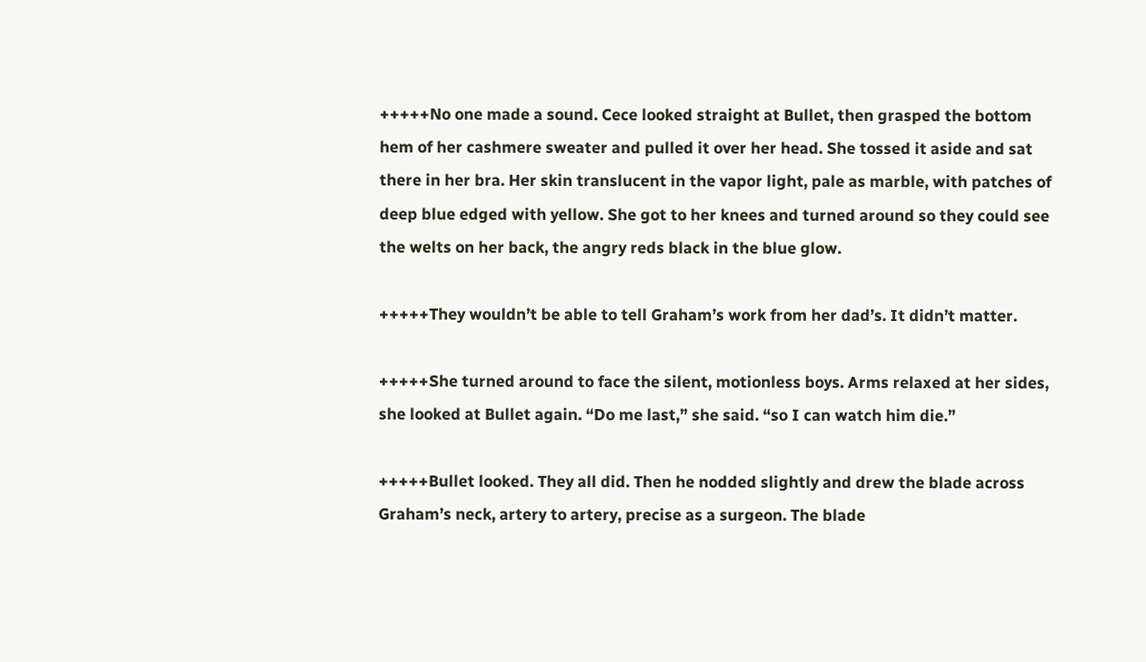+++++No one made a sound. Cece looked straight at Bullet, then grasped the bottom hem of her cashmere sweater and pulled it over her head. She tossed it aside and sat there in her bra. Her skin translucent in the vapor light, pale as marble, with patches of deep blue edged with yellow. She got to her knees and turned around so they could see the welts on her back, the angry reds black in the blue glow.

+++++They wouldn’t be able to tell Graham’s work from her dad’s. It didn’t matter.

+++++She turned around to face the silent, motionless boys. Arms relaxed at her sides, she looked at Bullet again. “Do me last,” she said. “so I can watch him die.”

+++++Bullet looked. They all did. Then he nodded slightly and drew the blade across Graham’s neck, artery to artery, precise as a surgeon. The blade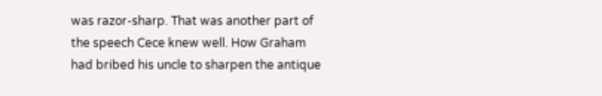was razor-sharp. That was another part of the speech Cece knew well. How Graham had bribed his uncle to sharpen the antique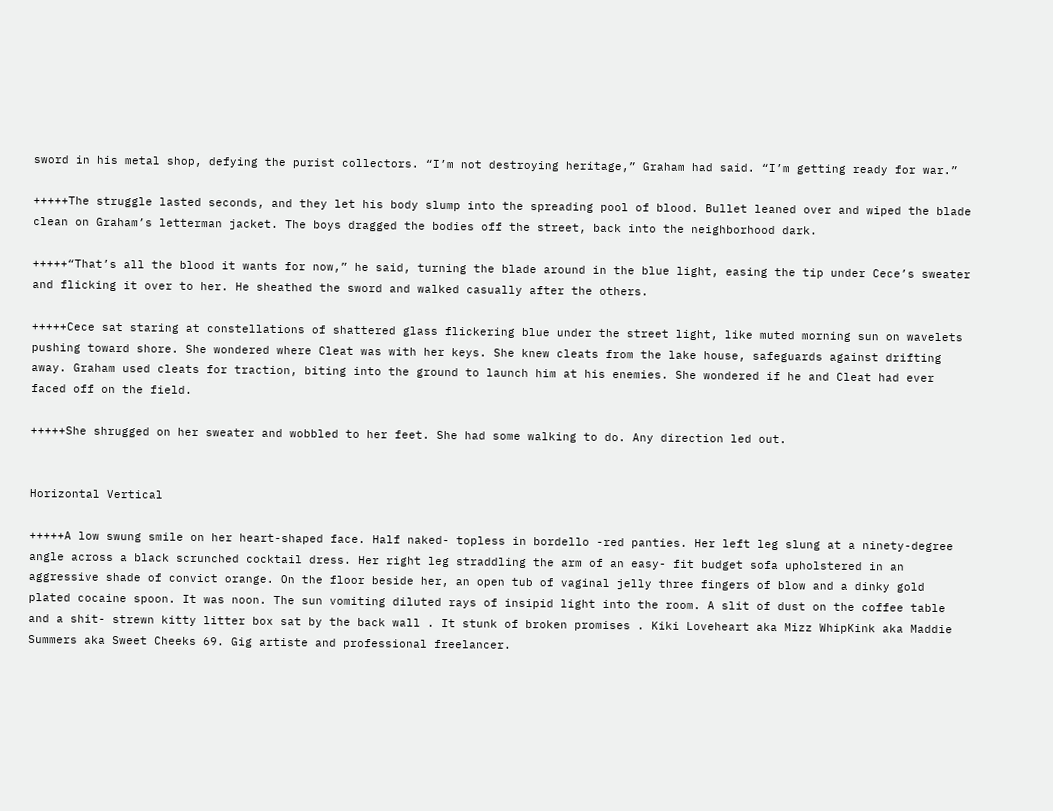sword in his metal shop, defying the purist collectors. “I’m not destroying heritage,” Graham had said. “I’m getting ready for war.”

+++++The struggle lasted seconds, and they let his body slump into the spreading pool of blood. Bullet leaned over and wiped the blade clean on Graham’s letterman jacket. The boys dragged the bodies off the street, back into the neighborhood dark.

+++++“That’s all the blood it wants for now,” he said, turning the blade around in the blue light, easing the tip under Cece’s sweater and flicking it over to her. He sheathed the sword and walked casually after the others.

+++++Cece sat staring at constellations of shattered glass flickering blue under the street light, like muted morning sun on wavelets pushing toward shore. She wondered where Cleat was with her keys. She knew cleats from the lake house, safeguards against drifting away. Graham used cleats for traction, biting into the ground to launch him at his enemies. She wondered if he and Cleat had ever faced off on the field.

+++++She shrugged on her sweater and wobbled to her feet. She had some walking to do. Any direction led out.


Horizontal Vertical

+++++A low swung smile on her heart-shaped face. Half naked- topless in bordello -red panties. Her left leg slung at a ninety-degree angle across a black scrunched cocktail dress. Her right leg straddling the arm of an easy- fit budget sofa upholstered in an aggressive shade of convict orange. On the floor beside her, an open tub of vaginal jelly three fingers of blow and a dinky gold plated cocaine spoon. It was noon. The sun vomiting diluted rays of insipid light into the room. A slit of dust on the coffee table and a shit- strewn kitty litter box sat by the back wall . It stunk of broken promises . Kiki Loveheart aka Mizz WhipKink aka Maddie Summers aka Sweet Cheeks 69. Gig artiste and professional freelancer.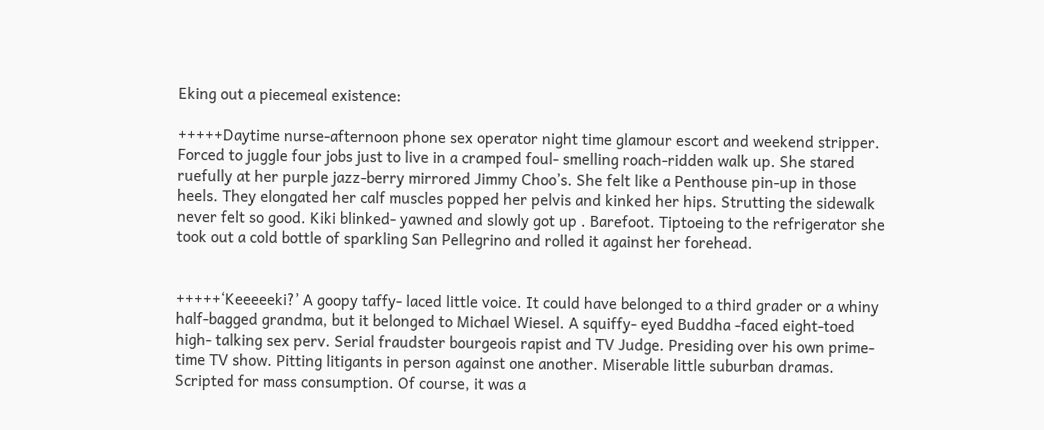Eking out a piecemeal existence:

+++++Daytime nurse-afternoon phone sex operator night time glamour escort and weekend stripper. Forced to juggle four jobs just to live in a cramped foul- smelling roach-ridden walk up. She stared ruefully at her purple jazz-berry mirrored Jimmy Choo’s. She felt like a Penthouse pin-up in those heels. They elongated her calf muscles popped her pelvis and kinked her hips. Strutting the sidewalk never felt so good. Kiki blinked- yawned and slowly got up . Barefoot. Tiptoeing to the refrigerator she took out a cold bottle of sparkling San Pellegrino and rolled it against her forehead.


+++++‘Keeeeeki?’ A goopy taffy- laced little voice. It could have belonged to a third grader or a whiny half-bagged grandma, but it belonged to Michael Wiesel. A squiffy- eyed Buddha -faced eight-toed high- talking sex perv. Serial fraudster bourgeois rapist and TV Judge. Presiding over his own prime-time TV show. Pitting litigants in person against one another. Miserable little suburban dramas. Scripted for mass consumption. Of course, it was a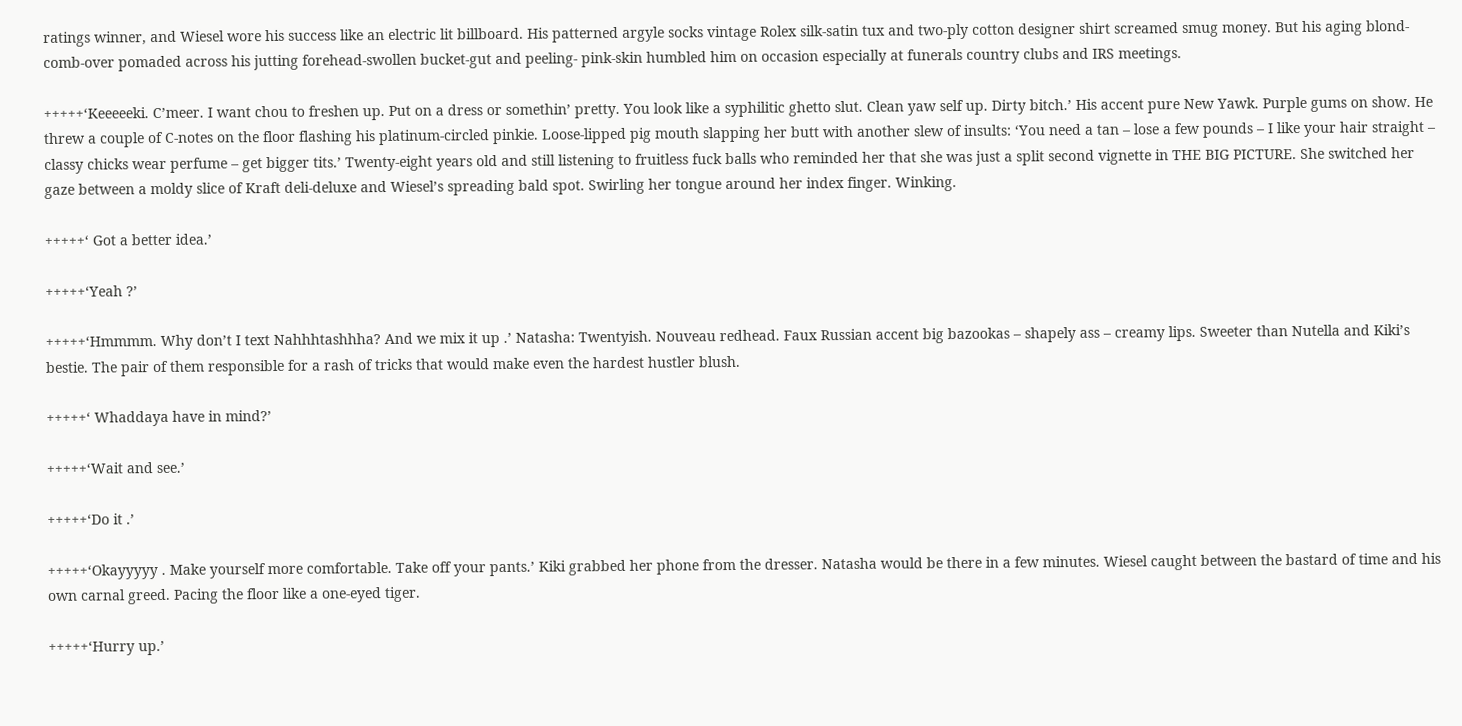ratings winner, and Wiesel wore his success like an electric lit billboard. His patterned argyle socks vintage Rolex silk-satin tux and two-ply cotton designer shirt screamed smug money. But his aging blond- comb-over pomaded across his jutting forehead-swollen bucket-gut and peeling- pink-skin humbled him on occasion especially at funerals country clubs and IRS meetings.

+++++‘Keeeeeki. C’meer. I want chou to freshen up. Put on a dress or somethin’ pretty. You look like a syphilitic ghetto slut. Clean yaw self up. Dirty bitch.’ His accent pure New Yawk. Purple gums on show. He threw a couple of C-notes on the floor flashing his platinum-circled pinkie. Loose-lipped pig mouth slapping her butt with another slew of insults: ‘You need a tan – lose a few pounds – I like your hair straight – classy chicks wear perfume – get bigger tits.’ Twenty-eight years old and still listening to fruitless fuck balls who reminded her that she was just a split second vignette in THE BIG PICTURE. She switched her gaze between a moldy slice of Kraft deli-deluxe and Wiesel’s spreading bald spot. Swirling her tongue around her index finger. Winking.

+++++‘ Got a better idea.’

+++++‘Yeah ?’

+++++‘Hmmmm. Why don’t I text Nahhhtashhha? And we mix it up .’ Natasha: Twentyish. Nouveau redhead. Faux Russian accent big bazookas – shapely ass – creamy lips. Sweeter than Nutella and Kiki’s bestie. The pair of them responsible for a rash of tricks that would make even the hardest hustler blush.

+++++‘ Whaddaya have in mind?’

+++++‘Wait and see.’

+++++‘Do it .’

+++++‘Okayyyyy . Make yourself more comfortable. Take off your pants.’ Kiki grabbed her phone from the dresser. Natasha would be there in a few minutes. Wiesel caught between the bastard of time and his own carnal greed. Pacing the floor like a one-eyed tiger.

+++++‘Hurry up.’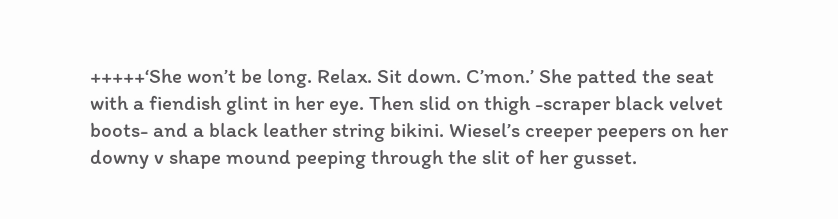+++++‘She won’t be long. Relax. Sit down. C’mon.’ She patted the seat with a fiendish glint in her eye. Then slid on thigh -scraper black velvet boots- and a black leather string bikini. Wiesel’s creeper peepers on her downy v shape mound peeping through the slit of her gusset.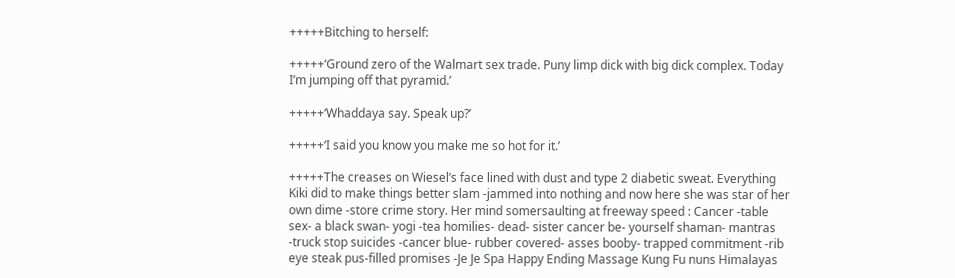+++++Bitching to herself:

+++++‘Ground zero of the Walmart sex trade. Puny limp dick with big dick complex. Today I’m jumping off that pyramid.’

+++++‘Whaddaya say. Speak up?’

+++++‘I said you know you make me so hot for it.’

+++++The creases on Wiesel’s face lined with dust and type 2 diabetic sweat. Everything Kiki did to make things better slam -jammed into nothing and now here she was star of her own dime -store crime story. Her mind somersaulting at freeway speed : Cancer -table sex- a black swan- yogi -tea homilies- dead- sister cancer be- yourself shaman- mantras -truck stop suicides -cancer blue- rubber covered- asses booby- trapped commitment -rib eye steak pus-filled promises -Je Je Spa Happy Ending Massage Kung Fu nuns Himalayas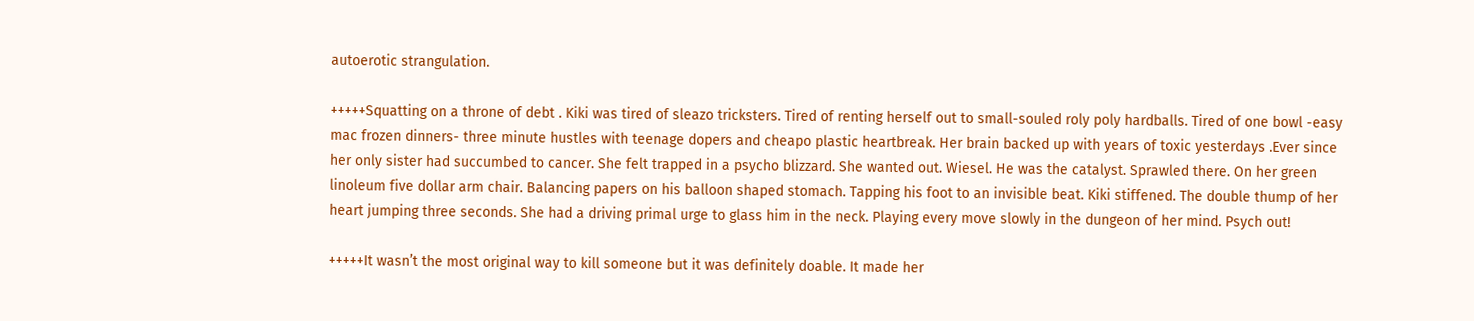autoerotic strangulation.

+++++Squatting on a throne of debt . Kiki was tired of sleazo tricksters. Tired of renting herself out to small-souled roly poly hardballs. Tired of one bowl -easy mac frozen dinners- three minute hustles with teenage dopers and cheapo plastic heartbreak. Her brain backed up with years of toxic yesterdays .Ever since her only sister had succumbed to cancer. She felt trapped in a psycho blizzard. She wanted out. Wiesel. He was the catalyst. Sprawled there. On her green linoleum five dollar arm chair. Balancing papers on his balloon shaped stomach. Tapping his foot to an invisible beat. Kiki stiffened. The double thump of her heart jumping three seconds. She had a driving primal urge to glass him in the neck. Playing every move slowly in the dungeon of her mind. Psych out!

+++++It wasn’t the most original way to kill someone but it was definitely doable. It made her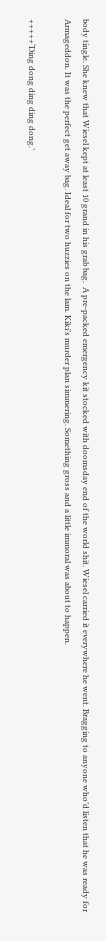body tingle. She knew that Wiesel kept at least 10 grand in his grab bag.  A pre-packed emergency kit stocked with doomsday end of the world shit. Wiesel carried it everywhere he went. Bragging to anyone who’d listen that he was ready for Armageddon. It was the perfect get away bag. Ideal for two huzzies on the lam. Kiki’s murder plan simmering. Something gross and a little immoral was about to happen.

+++++‘Ding dong ding ding dong.’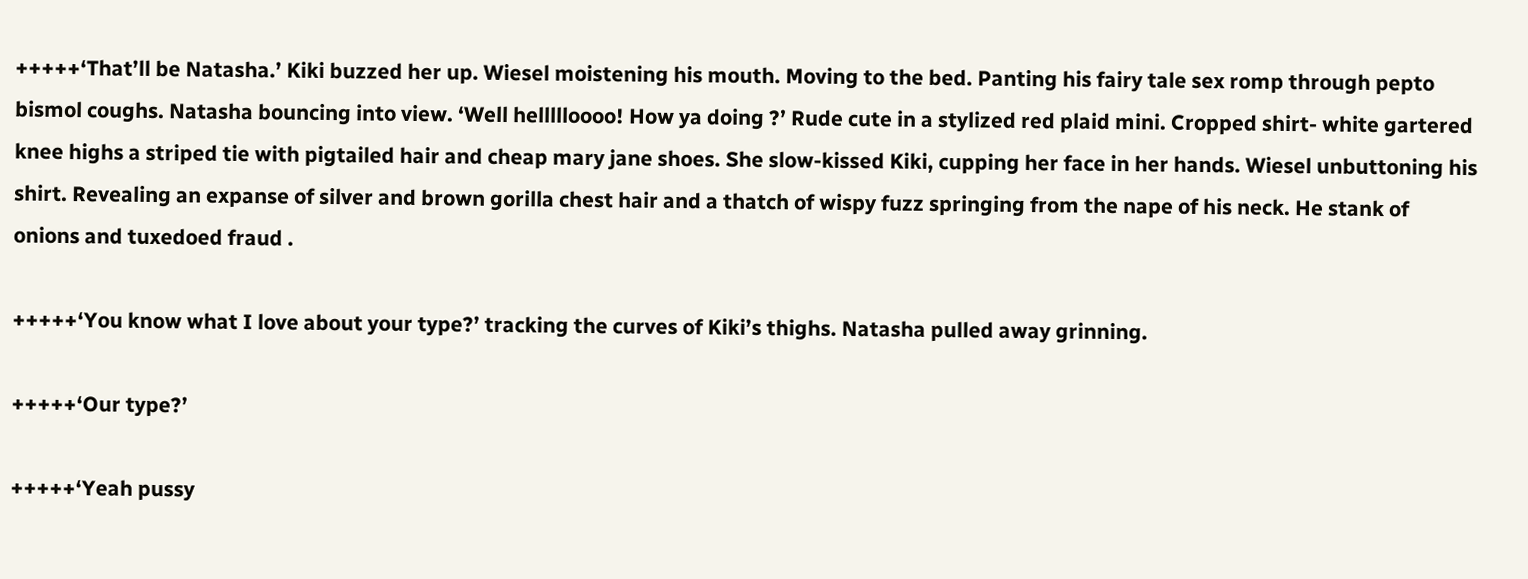+++++‘That’ll be Natasha.’ Kiki buzzed her up. Wiesel moistening his mouth. Moving to the bed. Panting his fairy tale sex romp through pepto bismol coughs. Natasha bouncing into view. ‘Well hellllloooo! How ya doing ?’ Rude cute in a stylized red plaid mini. Cropped shirt- white gartered knee highs a striped tie with pigtailed hair and cheap mary jane shoes. She slow-kissed Kiki, cupping her face in her hands. Wiesel unbuttoning his shirt. Revealing an expanse of silver and brown gorilla chest hair and a thatch of wispy fuzz springing from the nape of his neck. He stank of onions and tuxedoed fraud .

+++++‘You know what I love about your type?’ tracking the curves of Kiki’s thighs. Natasha pulled away grinning.

+++++‘Our type?’

+++++‘Yeah pussy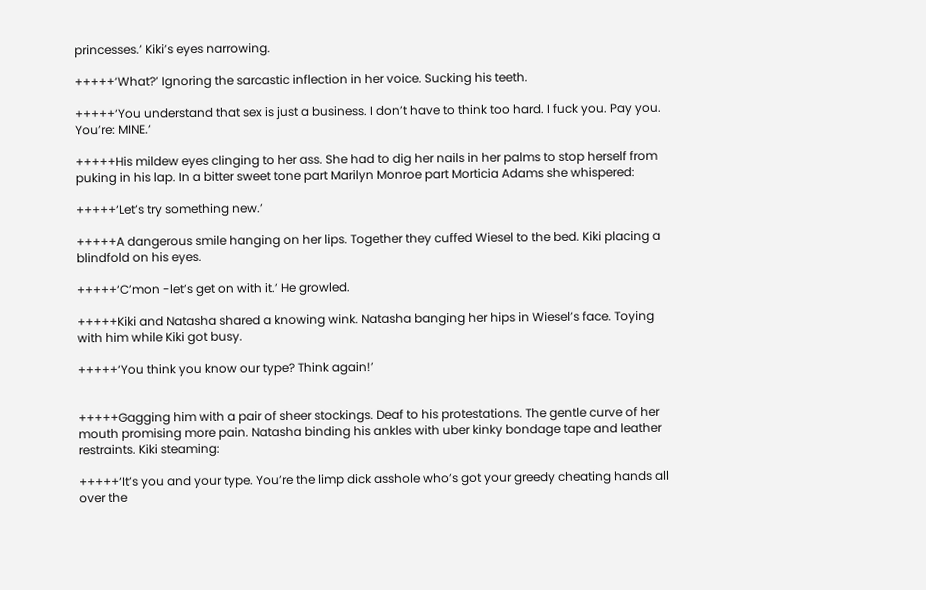princesses.’ Kiki’s eyes narrowing.

+++++‘What?’ Ignoring the sarcastic inflection in her voice. Sucking his teeth.

+++++‘You understand that sex is just a business. I don’t have to think too hard. I fuck you. Pay you. You’re: MINE.’

+++++His mildew eyes clinging to her ass. She had to dig her nails in her palms to stop herself from puking in his lap. In a bitter sweet tone part Marilyn Monroe part Morticia Adams she whispered:

+++++‘Let’s try something new.’

+++++A dangerous smile hanging on her lips. Together they cuffed Wiesel to the bed. Kiki placing a blindfold on his eyes.

+++++‘C’mon -let’s get on with it.’ He growled.

+++++Kiki and Natasha shared a knowing wink. Natasha banging her hips in Wiesel’s face. Toying with him while Kiki got busy.

+++++‘You think you know our type? Think again!’


+++++Gagging him with a pair of sheer stockings. Deaf to his protestations. The gentle curve of her mouth promising more pain. Natasha binding his ankles with uber kinky bondage tape and leather restraints. Kiki steaming:

+++++‘It’s you and your type. You’re the limp dick asshole who’s got your greedy cheating hands all over the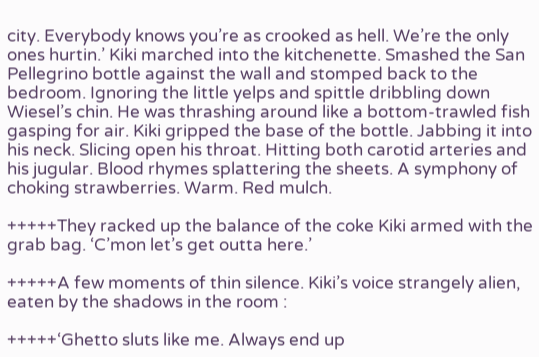city. Everybody knows you’re as crooked as hell. We’re the only ones hurtin.’ Kiki marched into the kitchenette. Smashed the San Pellegrino bottle against the wall and stomped back to the bedroom. Ignoring the little yelps and spittle dribbling down Wiesel’s chin. He was thrashing around like a bottom-trawled fish gasping for air. Kiki gripped the base of the bottle. Jabbing it into his neck. Slicing open his throat. Hitting both carotid arteries and his jugular. Blood rhymes splattering the sheets. A symphony of choking strawberries. Warm. Red mulch.

+++++They racked up the balance of the coke Kiki armed with the grab bag. ‘C’mon let’s get outta here.’

+++++A few moments of thin silence. Kiki’s voice strangely alien, eaten by the shadows in the room :

+++++‘Ghetto sluts like me. Always end up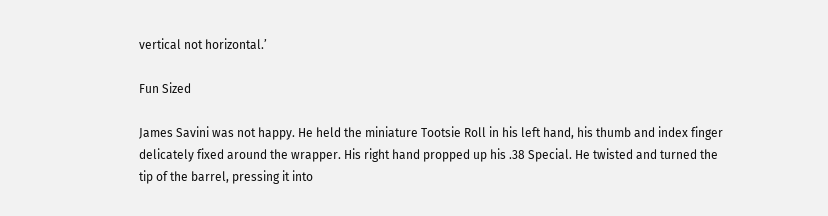vertical not horizontal.’

Fun Sized

James Savini was not happy. He held the miniature Tootsie Roll in his left hand, his thumb and index finger delicately fixed around the wrapper. His right hand propped up his .38 Special. He twisted and turned the tip of the barrel, pressing it into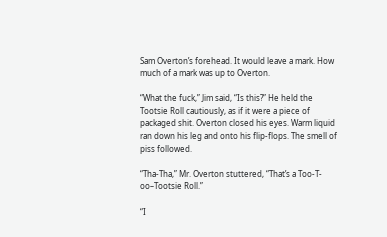Sam Overton’s forehead. It would leave a mark. How much of a mark was up to Overton.

“What the fuck,” Jim said, “Is this?” He held the Tootsie Roll cautiously, as if it were a piece of packaged shit. Overton closed his eyes. Warm liquid ran down his leg and onto his flip-flops. The smell of piss followed.

“Tha-Tha,” Mr. Overton stuttered, “That’s a Too-T-oo–Tootsie Roll.”

“I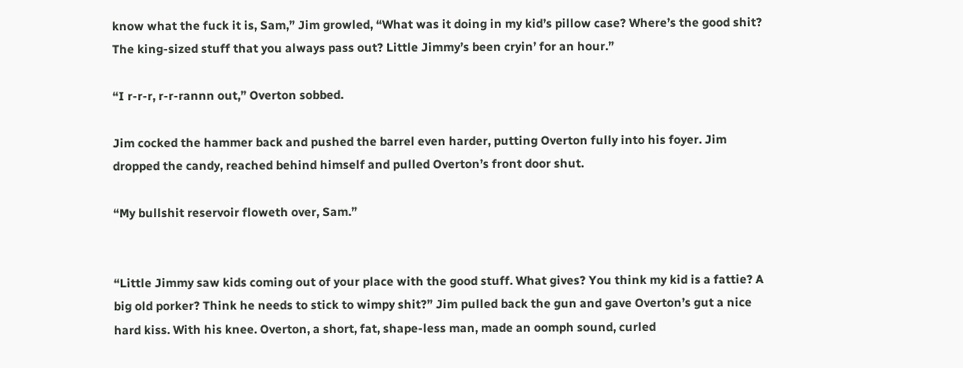know what the fuck it is, Sam,” Jim growled, “What was it doing in my kid’s pillow case? Where’s the good shit? The king-sized stuff that you always pass out? Little Jimmy’s been cryin’ for an hour.”

“I r-r-r, r-r-rannn out,” Overton sobbed.

Jim cocked the hammer back and pushed the barrel even harder, putting Overton fully into his foyer. Jim dropped the candy, reached behind himself and pulled Overton’s front door shut.

“My bullshit reservoir floweth over, Sam.”


“Little Jimmy saw kids coming out of your place with the good stuff. What gives? You think my kid is a fattie? A big old porker? Think he needs to stick to wimpy shit?” Jim pulled back the gun and gave Overton’s gut a nice hard kiss. With his knee. Overton, a short, fat, shape-less man, made an oomph sound, curled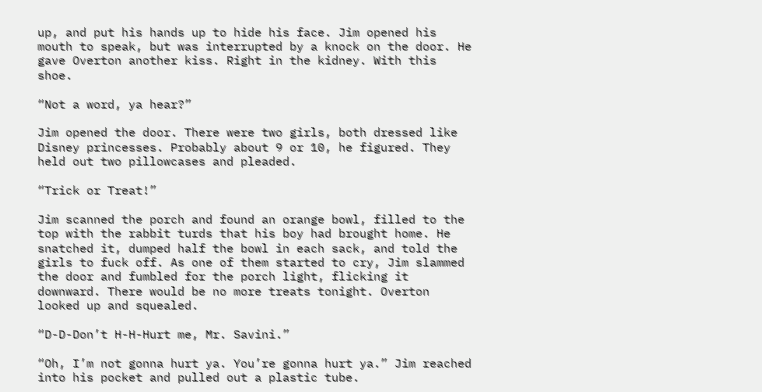up, and put his hands up to hide his face. Jim opened his mouth to speak, but was interrupted by a knock on the door. He gave Overton another kiss. Right in the kidney. With this shoe.

“Not a word, ya hear?”

Jim opened the door. There were two girls, both dressed like Disney princesses. Probably about 9 or 10, he figured. They held out two pillowcases and pleaded.

“Trick or Treat!”

Jim scanned the porch and found an orange bowl, filled to the top with the rabbit turds that his boy had brought home. He snatched it, dumped half the bowl in each sack, and told the girls to fuck off. As one of them started to cry, Jim slammed the door and fumbled for the porch light, flicking it downward. There would be no more treats tonight. Overton looked up and squealed.

“D-D-Don’t H-H-Hurt me, Mr. Savini.”

“Oh, I’m not gonna hurt ya. You’re gonna hurt ya.” Jim reached into his pocket and pulled out a plastic tube.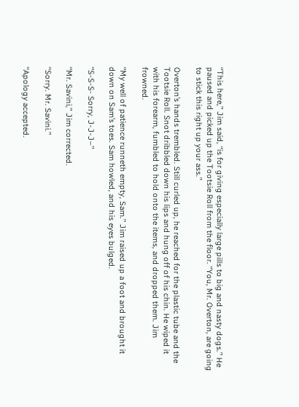“This here,” Jim said, “is for giving especially large pills to big and nasty dogs.” He paused and picked up the Tootsie Roll from the floor. “You, Mr. Overton, are going to stick this right up your ass.”

Overton’s hands trembled. Still curled up, he reached for the plastic tube and the Tootsie Roll. Snot dribbled down his lips and hung off of his chin. He wiped it with his forearm, fumbled to hold onto the items, and dropped them. Jim frowned.

“My well of patience runneth empty, Sam.” Jim raised up a foot and brought it down on Sam’s toes. Sam howled, and his eyes bulged.

“S-S-S- Sorry, J-J-J–”

“Mr. Savini,” Jim corrected.

“Sorry. Mr. Savini.”

“Apology accepted.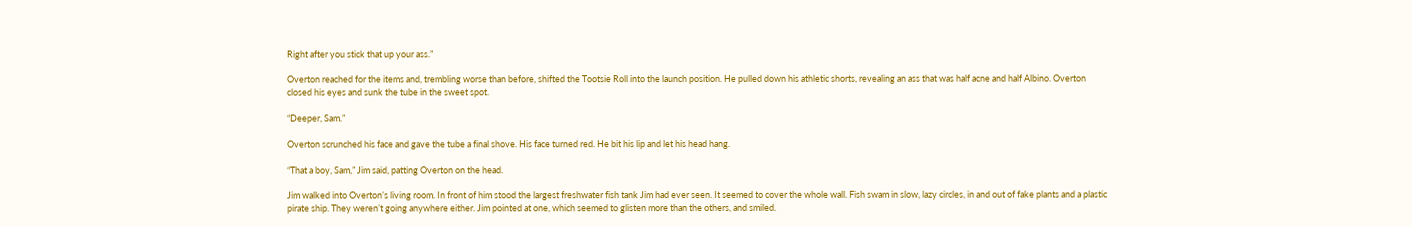Right after you stick that up your ass.”

Overton reached for the items and, trembling worse than before, shifted the Tootsie Roll into the launch position. He pulled down his athletic shorts, revealing an ass that was half acne and half Albino. Overton closed his eyes and sunk the tube in the sweet spot.

“Deeper, Sam.”

Overton scrunched his face and gave the tube a final shove. His face turned red. He bit his lip and let his head hang.

“That a boy, Sam,” Jim said, patting Overton on the head.

Jim walked into Overton’s living room. In front of him stood the largest freshwater fish tank Jim had ever seen. It seemed to cover the whole wall. Fish swam in slow, lazy circles, in and out of fake plants and a plastic pirate ship. They weren’t going anywhere either. Jim pointed at one, which seemed to glisten more than the others, and smiled.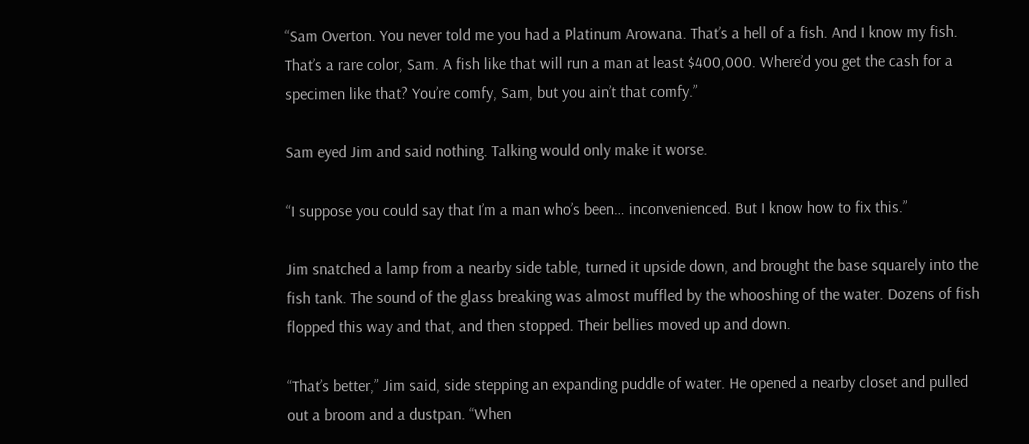“Sam Overton. You never told me you had a Platinum Arowana. That’s a hell of a fish. And I know my fish. That’s a rare color, Sam. A fish like that will run a man at least $400,000. Where’d you get the cash for a specimen like that? You’re comfy, Sam, but you ain’t that comfy.”

Sam eyed Jim and said nothing. Talking would only make it worse.

“I suppose you could say that I’m a man who’s been… inconvenienced. But I know how to fix this.”

Jim snatched a lamp from a nearby side table, turned it upside down, and brought the base squarely into the fish tank. The sound of the glass breaking was almost muffled by the whooshing of the water. Dozens of fish flopped this way and that, and then stopped. Their bellies moved up and down.

“That’s better,” Jim said, side stepping an expanding puddle of water. He opened a nearby closet and pulled out a broom and a dustpan. “When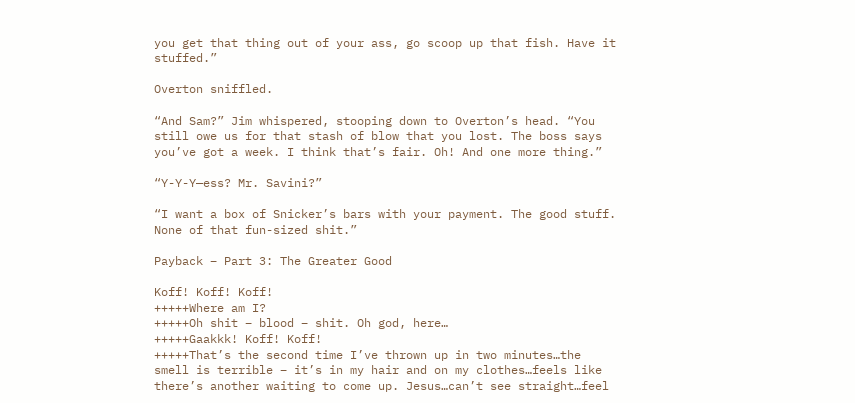you get that thing out of your ass, go scoop up that fish. Have it stuffed.”

Overton sniffled.

“And Sam?” Jim whispered, stooping down to Overton’s head. “You still owe us for that stash of blow that you lost. The boss says you’ve got a week. I think that’s fair. Oh! And one more thing.”

“Y-Y-Y—ess? Mr. Savini?”

“I want a box of Snicker’s bars with your payment. The good stuff. None of that fun-sized shit.”

Payback – Part 3: The Greater Good

Koff! Koff! Koff!
+++++Where am I?
+++++Oh shit – blood – shit. Oh god, here…
+++++Gaakkk! Koff! Koff!
+++++That’s the second time I’ve thrown up in two minutes…the smell is terrible – it’s in my hair and on my clothes…feels like there’s another waiting to come up. Jesus…can’t see straight…feel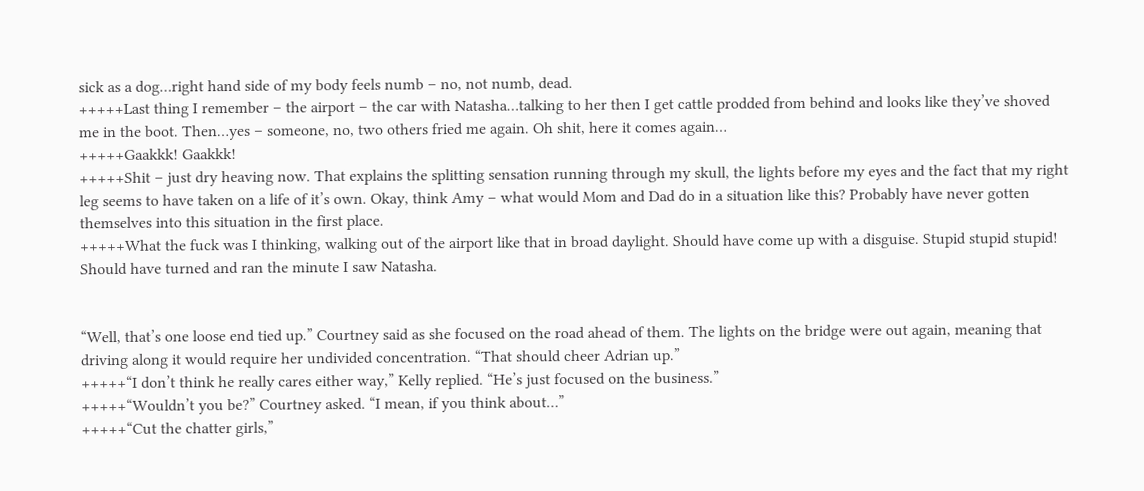sick as a dog…right hand side of my body feels numb – no, not numb, dead.
+++++Last thing I remember – the airport – the car with Natasha…talking to her then I get cattle prodded from behind and looks like they’ve shoved me in the boot. Then…yes – someone, no, two others fried me again. Oh shit, here it comes again…
+++++Gaakkk! Gaakkk!
+++++Shit – just dry heaving now. That explains the splitting sensation running through my skull, the lights before my eyes and the fact that my right leg seems to have taken on a life of it’s own. Okay, think Amy – what would Mom and Dad do in a situation like this? Probably have never gotten themselves into this situation in the first place.
+++++What the fuck was I thinking, walking out of the airport like that in broad daylight. Should have come up with a disguise. Stupid stupid stupid! Should have turned and ran the minute I saw Natasha.


“Well, that’s one loose end tied up.” Courtney said as she focused on the road ahead of them. The lights on the bridge were out again, meaning that driving along it would require her undivided concentration. “That should cheer Adrian up.”
+++++“I don’t think he really cares either way,” Kelly replied. “He’s just focused on the business.”
+++++“Wouldn’t you be?” Courtney asked. “I mean, if you think about…”
+++++“Cut the chatter girls,”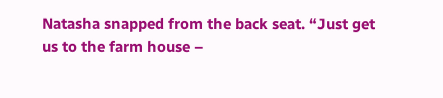Natasha snapped from the back seat. “Just get us to the farm house –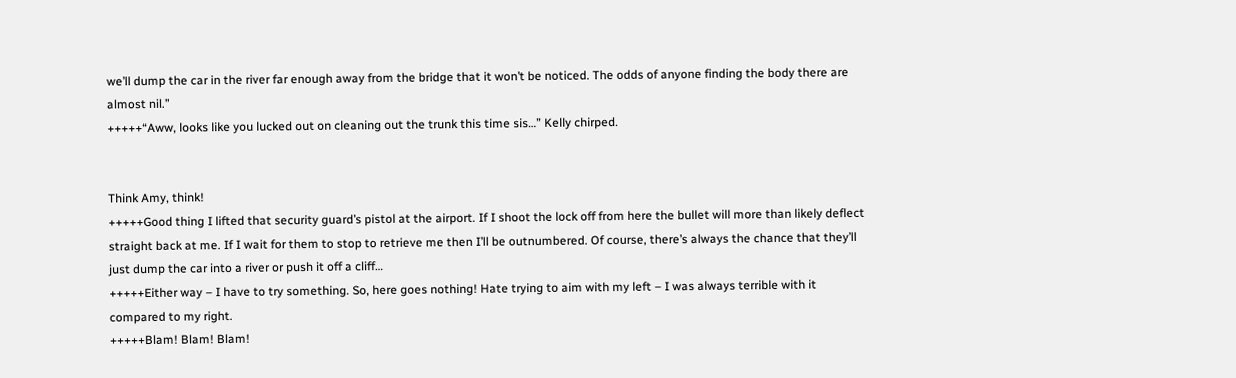we’ll dump the car in the river far enough away from the bridge that it won’t be noticed. The odds of anyone finding the body there are almost nil.”
+++++“Aww, looks like you lucked out on cleaning out the trunk this time sis…” Kelly chirped.


Think Amy, think!
+++++Good thing I lifted that security guard’s pistol at the airport. If I shoot the lock off from here the bullet will more than likely deflect straight back at me. If I wait for them to stop to retrieve me then I’ll be outnumbered. Of course, there’s always the chance that they’ll just dump the car into a river or push it off a cliff…
+++++Either way – I have to try something. So, here goes nothing! Hate trying to aim with my left – I was always terrible with it compared to my right.
+++++Blam! Blam! Blam!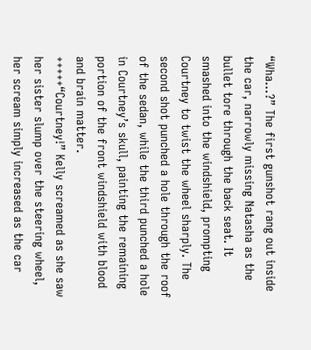“Wha…?” The first gunshot rang out inside the car, narrowly missing Natasha as the bullet tore through the back seat. It smashed into the windshield, prompting Courtney to twist the wheel sharply. The second shot punched a hole through the roof of the sedan, while the third punched a hole in Courtney’s skull, painting the remaining portion of the front windshield with blood and brain matter.
+++++“Courtney!” Kelly screamed as she saw her sister slump over the steering wheel, her scream simply increased as the car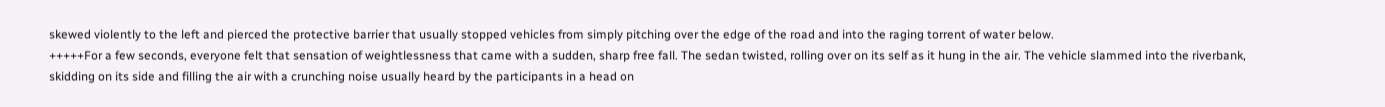skewed violently to the left and pierced the protective barrier that usually stopped vehicles from simply pitching over the edge of the road and into the raging torrent of water below.
+++++For a few seconds, everyone felt that sensation of weightlessness that came with a sudden, sharp free fall. The sedan twisted, rolling over on its self as it hung in the air. The vehicle slammed into the riverbank, skidding on its side and filling the air with a crunching noise usually heard by the participants in a head on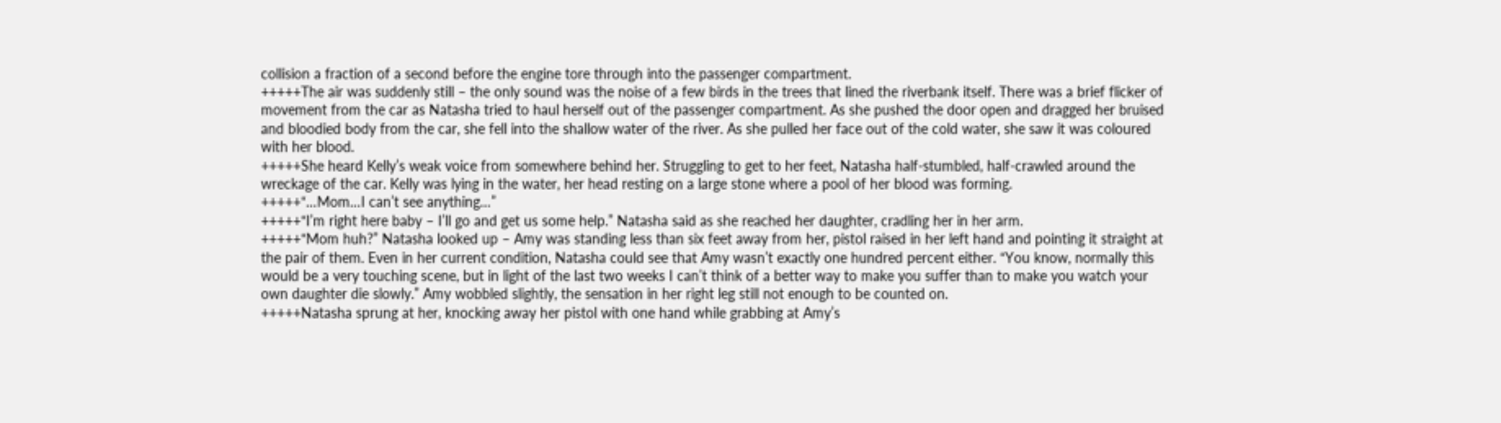collision a fraction of a second before the engine tore through into the passenger compartment.
+++++The air was suddenly still – the only sound was the noise of a few birds in the trees that lined the riverbank itself. There was a brief flicker of movement from the car as Natasha tried to haul herself out of the passenger compartment. As she pushed the door open and dragged her bruised and bloodied body from the car, she fell into the shallow water of the river. As she pulled her face out of the cold water, she saw it was coloured with her blood.
+++++She heard Kelly’s weak voice from somewhere behind her. Struggling to get to her feet, Natasha half-stumbled, half-crawled around the wreckage of the car. Kelly was lying in the water, her head resting on a large stone where a pool of her blood was forming.
+++++“…Mom…I can’t see anything…”
+++++“I’m right here baby – I’ll go and get us some help.” Natasha said as she reached her daughter, cradling her in her arm.
+++++“Mom huh?” Natasha looked up – Amy was standing less than six feet away from her, pistol raised in her left hand and pointing it straight at the pair of them. Even in her current condition, Natasha could see that Amy wasn’t exactly one hundred percent either. “You know, normally this would be a very touching scene, but in light of the last two weeks I can’t think of a better way to make you suffer than to make you watch your own daughter die slowly.” Amy wobbled slightly, the sensation in her right leg still not enough to be counted on.
+++++Natasha sprung at her, knocking away her pistol with one hand while grabbing at Amy’s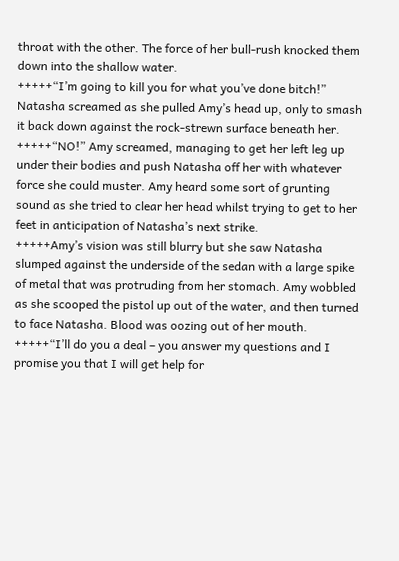throat with the other. The force of her bull-rush knocked them down into the shallow water.
+++++“I’m going to kill you for what you’ve done bitch!” Natasha screamed as she pulled Amy’s head up, only to smash it back down against the rock-strewn surface beneath her.
+++++“NO!” Amy screamed, managing to get her left leg up under their bodies and push Natasha off her with whatever force she could muster. Amy heard some sort of grunting sound as she tried to clear her head whilst trying to get to her feet in anticipation of Natasha’s next strike.
+++++Amy’s vision was still blurry but she saw Natasha slumped against the underside of the sedan with a large spike of metal that was protruding from her stomach. Amy wobbled as she scooped the pistol up out of the water, and then turned to face Natasha. Blood was oozing out of her mouth.
+++++“I’ll do you a deal – you answer my questions and I promise you that I will get help for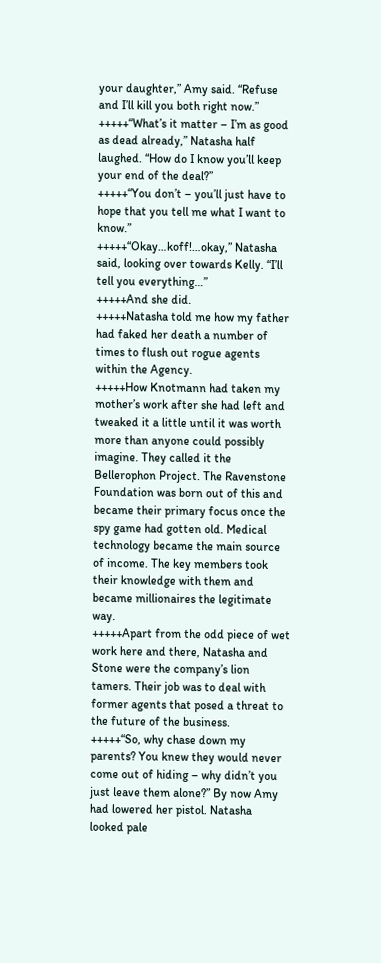your daughter,” Amy said. “Refuse and I’ll kill you both right now.”
+++++“What’s it matter – I’m as good as dead already,” Natasha half laughed. “How do I know you’ll keep your end of the deal?”
+++++“You don’t – you’ll just have to hope that you tell me what I want to know.”
+++++“Okay…koff!…okay,” Natasha said, looking over towards Kelly. “I’ll tell you everything…”
+++++And she did.
+++++Natasha told me how my father had faked her death a number of times to flush out rogue agents within the Agency.
+++++How Knotmann had taken my mother’s work after she had left and tweaked it a little until it was worth more than anyone could possibly imagine. They called it the Bellerophon Project. The Ravenstone Foundation was born out of this and became their primary focus once the spy game had gotten old. Medical technology became the main source of income. The key members took their knowledge with them and became millionaires the legitimate way.
+++++Apart from the odd piece of wet work here and there, Natasha and Stone were the company’s lion tamers. Their job was to deal with former agents that posed a threat to the future of the business.
+++++“So, why chase down my parents? You knew they would never come out of hiding – why didn’t you just leave them alone?” By now Amy had lowered her pistol. Natasha looked pale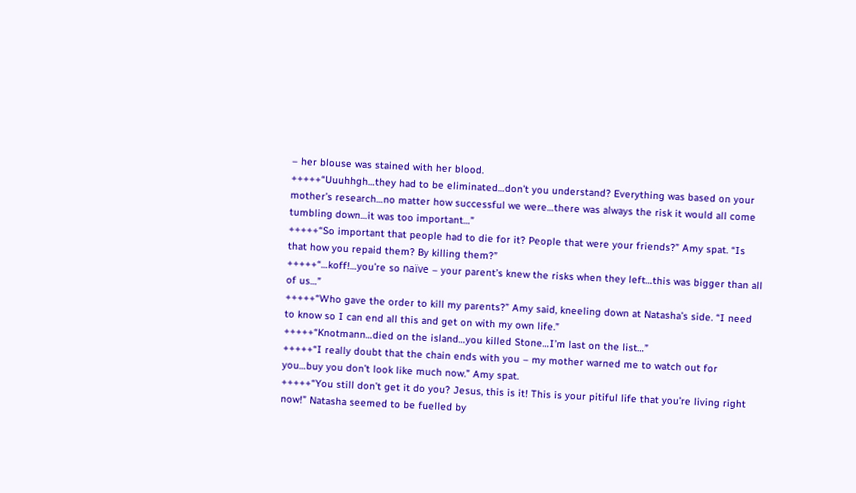– her blouse was stained with her blood.
+++++“Uuuhhgh…they had to be eliminated…don’t you understand? Everything was based on your mother’s research…no matter how successful we were…there was always the risk it would all come tumbling down…it was too important…”
+++++“So important that people had to die for it? People that were your friends?” Amy spat. “Is that how you repaid them? By killing them?”
+++++“…koff!…you’re so naïve – your parent’s knew the risks when they left…this was bigger than all of us…”
+++++“Who gave the order to kill my parents?” Amy said, kneeling down at Natasha’s side. “I need to know so I can end all this and get on with my own life.”
+++++“Knotmann…died on the island…you killed Stone…I’m last on the list…”
+++++“I really doubt that the chain ends with you – my mother warned me to watch out for you…buy you don’t look like much now.” Amy spat.
+++++“You still don’t get it do you? Jesus, this is it! This is your pitiful life that you’re living right now!” Natasha seemed to be fuelled by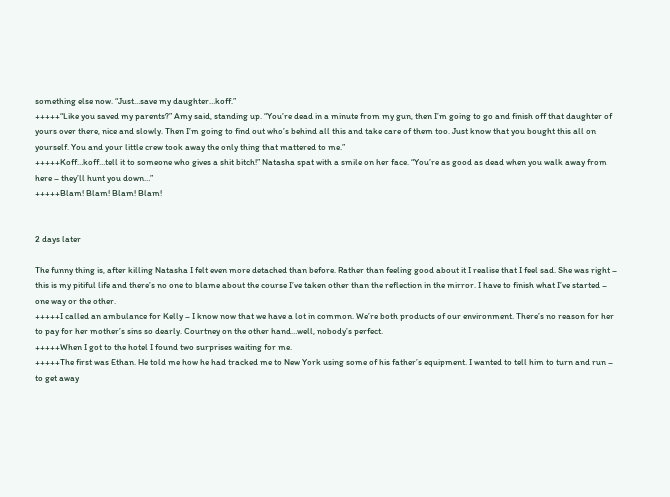something else now. “Just…save my daughter…koff.”
+++++“Like you saved my parents?” Amy said, standing up. “You’re dead in a minute from my gun, then I’m going to go and finish off that daughter of yours over there, nice and slowly. Then I’m going to find out who’s behind all this and take care of them too. Just know that you bought this all on yourself. You and your little crew took away the only thing that mattered to me.”
+++++Koff…koff…tell it to someone who gives a shit bitch!” Natasha spat with a smile on her face. “You’re as good as dead when you walk away from here – they’ll hunt you down…”
+++++Blam! Blam! Blam! Blam!


2 days later

The funny thing is, after killing Natasha I felt even more detached than before. Rather than feeling good about it I realise that I feel sad. She was right – this is my pitiful life and there’s no one to blame about the course I’ve taken other than the reflection in the mirror. I have to finish what I’ve started – one way or the other.
+++++I called an ambulance for Kelly – I know now that we have a lot in common. We’re both products of our environment. There’s no reason for her to pay for her mother’s sins so dearly. Courtney on the other hand…well, nobody’s perfect.
+++++When I got to the hotel I found two surprises waiting for me.
+++++The first was Ethan. He told me how he had tracked me to New York using some of his father’s equipment. I wanted to tell him to turn and run – to get away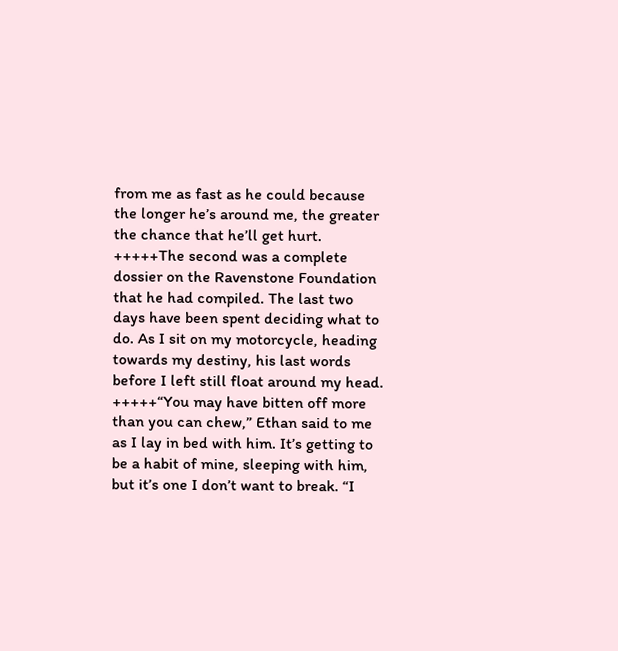from me as fast as he could because the longer he’s around me, the greater the chance that he’ll get hurt.
+++++The second was a complete dossier on the Ravenstone Foundation that he had compiled. The last two days have been spent deciding what to do. As I sit on my motorcycle, heading towards my destiny, his last words before I left still float around my head.
+++++“You may have bitten off more than you can chew,” Ethan said to me as I lay in bed with him. It’s getting to be a habit of mine, sleeping with him, but it’s one I don’t want to break. “I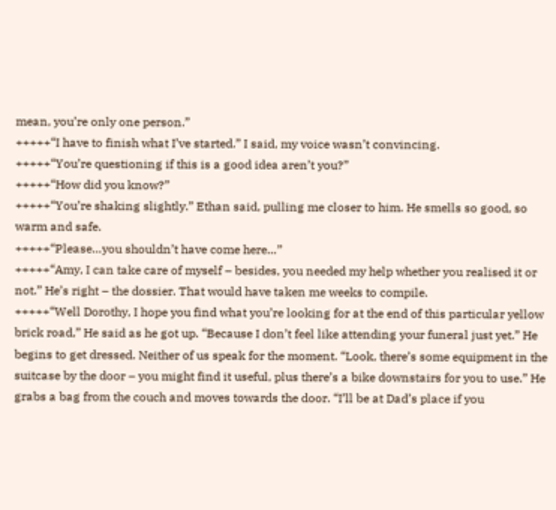mean, you’re only one person.”
+++++“I have to finish what I’ve started.” I said, my voice wasn’t convincing.
+++++“You’re questioning if this is a good idea aren’t you?”
+++++“How did you know?”
+++++“You’re shaking slightly.” Ethan said, pulling me closer to him. He smells so good, so warm and safe.
+++++“Please…you shouldn’t have come here…”
+++++“Amy, I can take care of myself – besides, you needed my help whether you realised it or not.” He’s right – the dossier. That would have taken me weeks to compile.
+++++“Well Dorothy, I hope you find what you’re looking for at the end of this particular yellow brick road,” He said as he got up. “Because I don’t feel like attending your funeral just yet.” He begins to get dressed. Neither of us speak for the moment. “Look, there’s some equipment in the suitcase by the door – you might find it useful, plus there’s a bike downstairs for you to use.” He grabs a bag from the couch and moves towards the door. “I’ll be at Dad’s place if you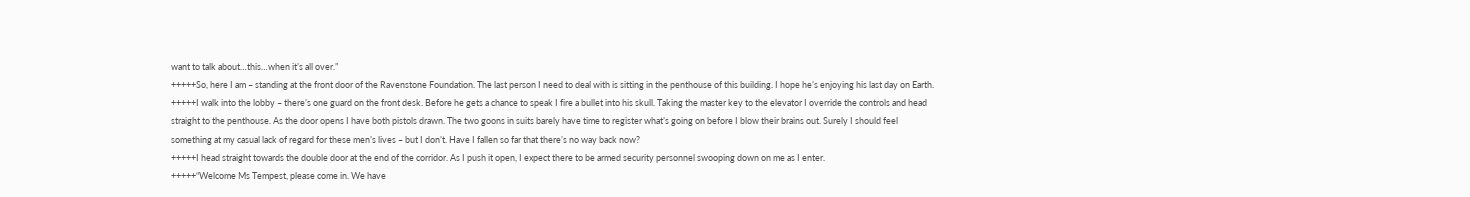want to talk about…this…when it’s all over.”
+++++So, here I am – standing at the front door of the Ravenstone Foundation. The last person I need to deal with is sitting in the penthouse of this building. I hope he’s enjoying his last day on Earth.
+++++I walk into the lobby – there’s one guard on the front desk. Before he gets a chance to speak I fire a bullet into his skull. Taking the master key to the elevator I override the controls and head straight to the penthouse. As the door opens I have both pistols drawn. The two goons in suits barely have time to register what’s going on before I blow their brains out. Surely I should feel something at my casual lack of regard for these men’s lives – but I don’t. Have I fallen so far that there’s no way back now?
+++++I head straight towards the double door at the end of the corridor. As I push it open, I expect there to be armed security personnel swooping down on me as I enter.
+++++“Welcome Ms Tempest, please come in. We have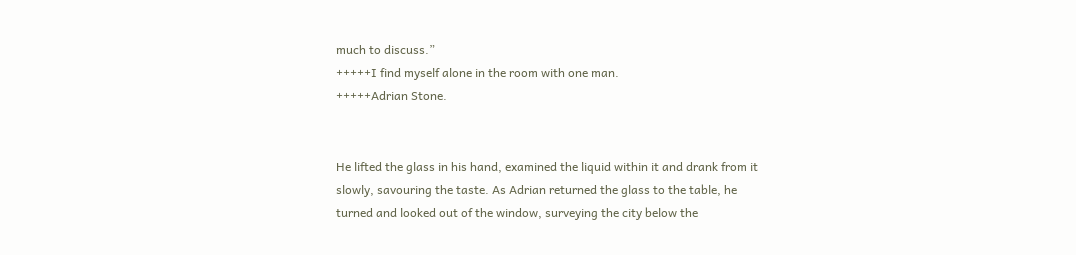much to discuss.”
+++++I find myself alone in the room with one man.
+++++Adrian Stone.


He lifted the glass in his hand, examined the liquid within it and drank from it slowly, savouring the taste. As Adrian returned the glass to the table, he turned and looked out of the window, surveying the city below the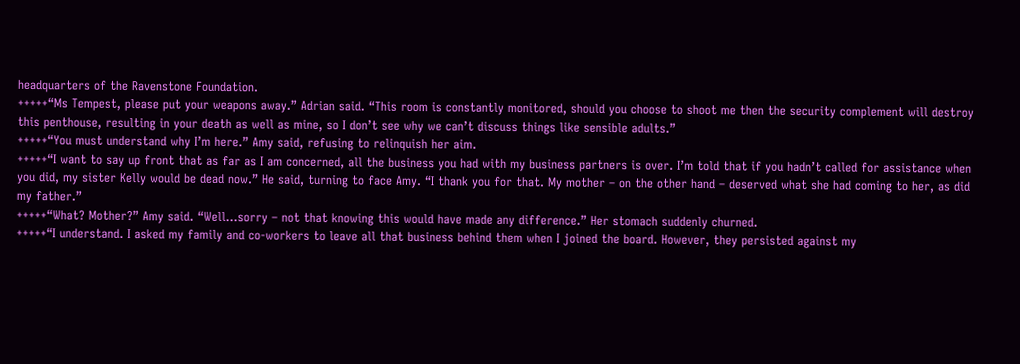headquarters of the Ravenstone Foundation.
+++++“Ms Tempest, please put your weapons away.” Adrian said. “This room is constantly monitored, should you choose to shoot me then the security complement will destroy this penthouse, resulting in your death as well as mine, so I don’t see why we can’t discuss things like sensible adults.”
+++++“You must understand why I’m here.” Amy said, refusing to relinquish her aim.
+++++“I want to say up front that as far as I am concerned, all the business you had with my business partners is over. I’m told that if you hadn’t called for assistance when you did, my sister Kelly would be dead now.” He said, turning to face Amy. “I thank you for that. My mother – on the other hand – deserved what she had coming to her, as did my father.”
+++++“What? Mother?” Amy said. “Well…sorry – not that knowing this would have made any difference.” Her stomach suddenly churned.
+++++“I understand. I asked my family and co-workers to leave all that business behind them when I joined the board. However, they persisted against my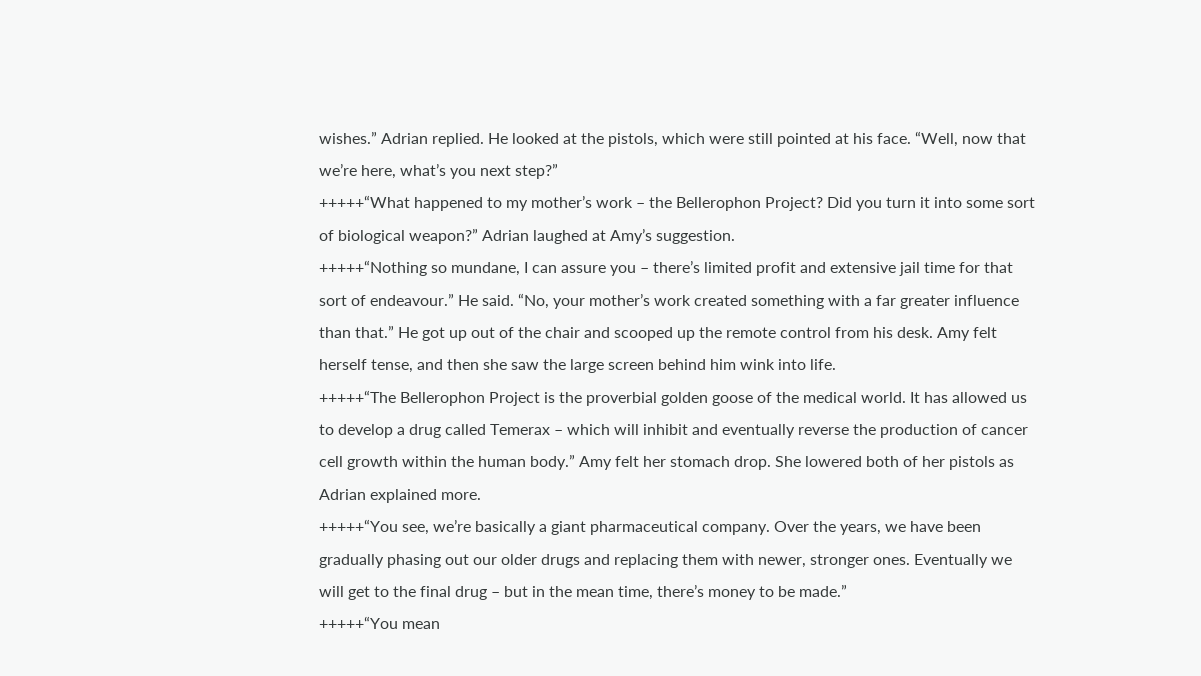wishes.” Adrian replied. He looked at the pistols, which were still pointed at his face. “Well, now that we’re here, what’s you next step?”
+++++“What happened to my mother’s work – the Bellerophon Project? Did you turn it into some sort of biological weapon?” Adrian laughed at Amy’s suggestion.
+++++“Nothing so mundane, I can assure you – there’s limited profit and extensive jail time for that sort of endeavour.” He said. “No, your mother’s work created something with a far greater influence than that.” He got up out of the chair and scooped up the remote control from his desk. Amy felt herself tense, and then she saw the large screen behind him wink into life.
+++++“The Bellerophon Project is the proverbial golden goose of the medical world. It has allowed us to develop a drug called Temerax – which will inhibit and eventually reverse the production of cancer cell growth within the human body.” Amy felt her stomach drop. She lowered both of her pistols as Adrian explained more.
+++++“You see, we’re basically a giant pharmaceutical company. Over the years, we have been gradually phasing out our older drugs and replacing them with newer, stronger ones. Eventually we will get to the final drug – but in the mean time, there’s money to be made.”
+++++“You mean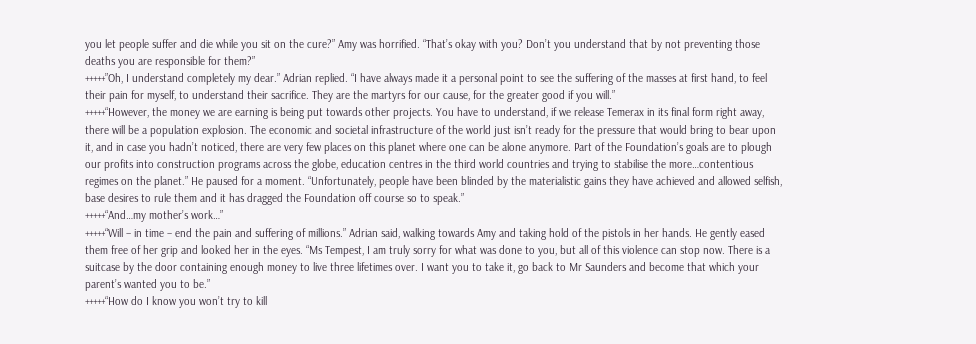you let people suffer and die while you sit on the cure?” Amy was horrified. “That’s okay with you? Don’t you understand that by not preventing those deaths you are responsible for them?”
+++++”Oh, I understand completely my dear.” Adrian replied. “I have always made it a personal point to see the suffering of the masses at first hand, to feel their pain for myself, to understand their sacrifice. They are the martyrs for our cause, for the greater good if you will.”
+++++“However, the money we are earning is being put towards other projects. You have to understand, if we release Temerax in its final form right away, there will be a population explosion. The economic and societal infrastructure of the world just isn’t ready for the pressure that would bring to bear upon it, and in case you hadn’t noticed, there are very few places on this planet where one can be alone anymore. Part of the Foundation’s goals are to plough our profits into construction programs across the globe, education centres in the third world countries and trying to stabilise the more…contentious regimes on the planet.” He paused for a moment. “Unfortunately, people have been blinded by the materialistic gains they have achieved and allowed selfish, base desires to rule them and it has dragged the Foundation off course so to speak.”
+++++“And…my mother’s work…”
+++++“Will – in time – end the pain and suffering of millions.” Adrian said, walking towards Amy and taking hold of the pistols in her hands. He gently eased them free of her grip and looked her in the eyes. “Ms Tempest, I am truly sorry for what was done to you, but all of this violence can stop now. There is a suitcase by the door containing enough money to live three lifetimes over. I want you to take it, go back to Mr Saunders and become that which your parent’s wanted you to be.”
+++++“How do I know you won’t try to kill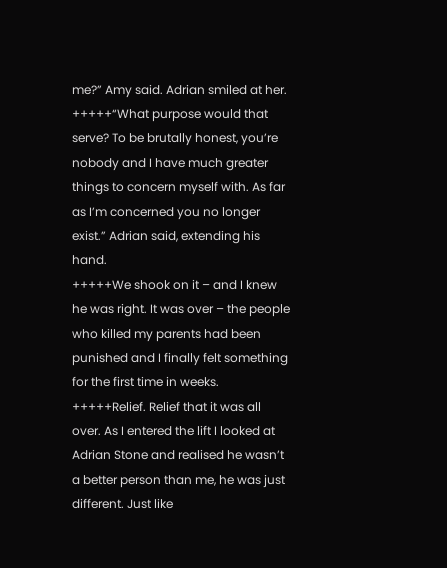me?” Amy said. Adrian smiled at her.
+++++“What purpose would that serve? To be brutally honest, you’re nobody and I have much greater things to concern myself with. As far as I’m concerned you no longer exist.” Adrian said, extending his hand.
+++++We shook on it – and I knew he was right. It was over – the people who killed my parents had been punished and I finally felt something for the first time in weeks.
+++++Relief. Relief that it was all over. As I entered the lift I looked at Adrian Stone and realised he wasn’t a better person than me, he was just different. Just like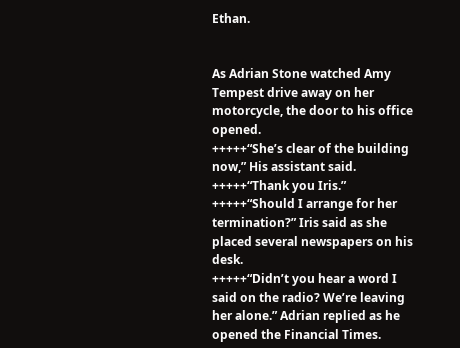Ethan.


As Adrian Stone watched Amy Tempest drive away on her motorcycle, the door to his office opened.
+++++“She’s clear of the building now,” His assistant said.
+++++“Thank you Iris.”
+++++“Should I arrange for her termination?” Iris said as she placed several newspapers on his desk.
+++++“Didn’t you hear a word I said on the radio? We’re leaving her alone.” Adrian replied as he opened the Financial Times.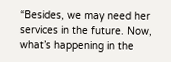“Besides, we may need her services in the future. Now, what’s happening in the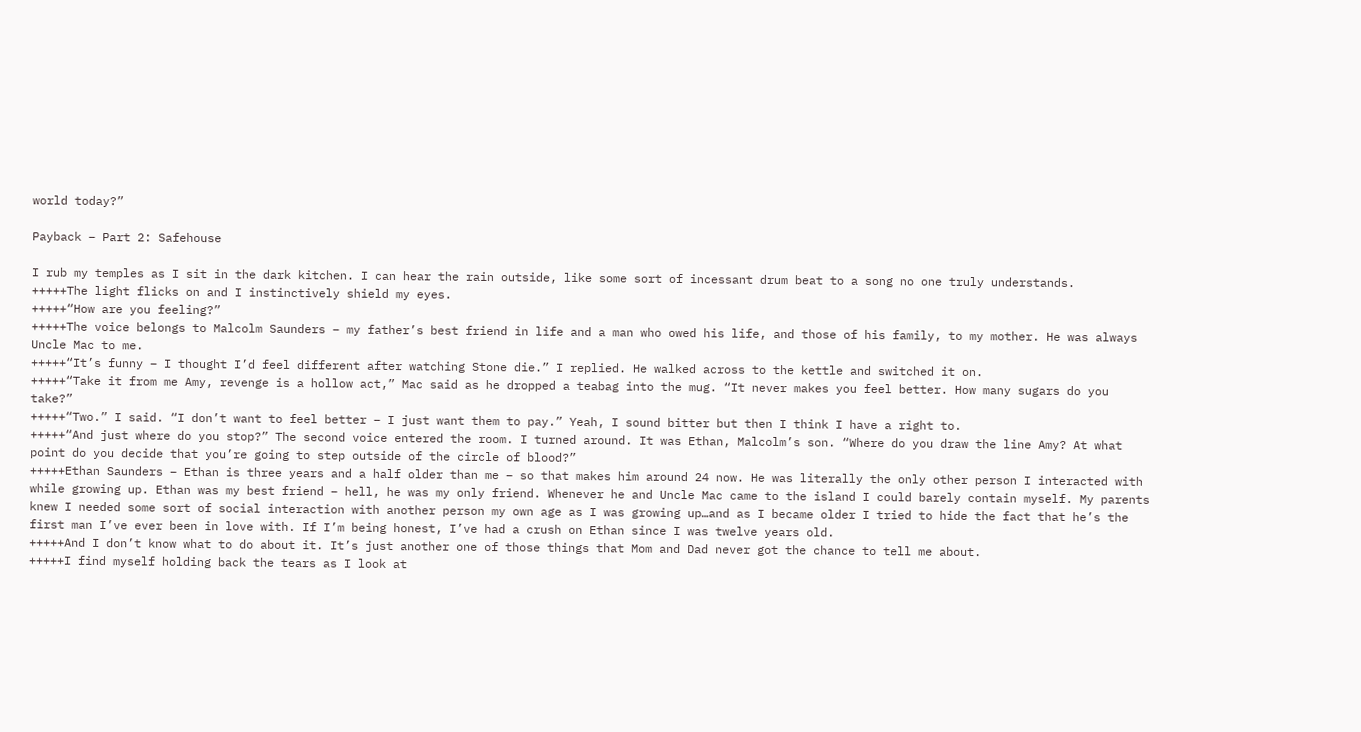world today?”

Payback – Part 2: Safehouse

I rub my temples as I sit in the dark kitchen. I can hear the rain outside, like some sort of incessant drum beat to a song no one truly understands.
+++++The light flicks on and I instinctively shield my eyes.
+++++“How are you feeling?”
+++++The voice belongs to Malcolm Saunders – my father’s best friend in life and a man who owed his life, and those of his family, to my mother. He was always Uncle Mac to me.
+++++“It’s funny – I thought I’d feel different after watching Stone die.” I replied. He walked across to the kettle and switched it on.
+++++“Take it from me Amy, revenge is a hollow act,” Mac said as he dropped a teabag into the mug. “It never makes you feel better. How many sugars do you take?”
+++++“Two.” I said. “I don’t want to feel better – I just want them to pay.” Yeah, I sound bitter but then I think I have a right to.
+++++“And just where do you stop?” The second voice entered the room. I turned around. It was Ethan, Malcolm’s son. “Where do you draw the line Amy? At what point do you decide that you’re going to step outside of the circle of blood?”
+++++Ethan Saunders – Ethan is three years and a half older than me – so that makes him around 24 now. He was literally the only other person I interacted with while growing up. Ethan was my best friend – hell, he was my only friend. Whenever he and Uncle Mac came to the island I could barely contain myself. My parents knew I needed some sort of social interaction with another person my own age as I was growing up…and as I became older I tried to hide the fact that he’s the first man I’ve ever been in love with. If I’m being honest, I’ve had a crush on Ethan since I was twelve years old.
+++++And I don’t know what to do about it. It’s just another one of those things that Mom and Dad never got the chance to tell me about.
+++++I find myself holding back the tears as I look at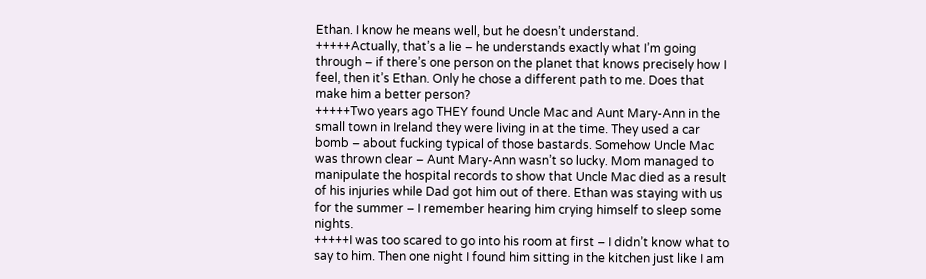Ethan. I know he means well, but he doesn’t understand.
+++++Actually, that’s a lie – he understands exactly what I’m going through – if there’s one person on the planet that knows precisely how I feel, then it’s Ethan. Only he chose a different path to me. Does that make him a better person?
+++++Two years ago THEY found Uncle Mac and Aunt Mary-Ann in the small town in Ireland they were living in at the time. They used a car bomb – about fucking typical of those bastards. Somehow Uncle Mac was thrown clear – Aunt Mary-Ann wasn’t so lucky. Mom managed to manipulate the hospital records to show that Uncle Mac died as a result of his injuries while Dad got him out of there. Ethan was staying with us for the summer – I remember hearing him crying himself to sleep some nights.
+++++I was too scared to go into his room at first – I didn’t know what to say to him. Then one night I found him sitting in the kitchen just like I am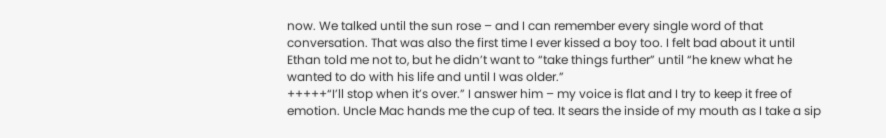now. We talked until the sun rose – and I can remember every single word of that conversation. That was also the first time I ever kissed a boy too. I felt bad about it until Ethan told me not to, but he didn’t want to “take things further” until “he knew what he wanted to do with his life and until I was older.”
+++++“I’ll stop when it’s over.” I answer him – my voice is flat and I try to keep it free of emotion. Uncle Mac hands me the cup of tea. It sears the inside of my mouth as I take a sip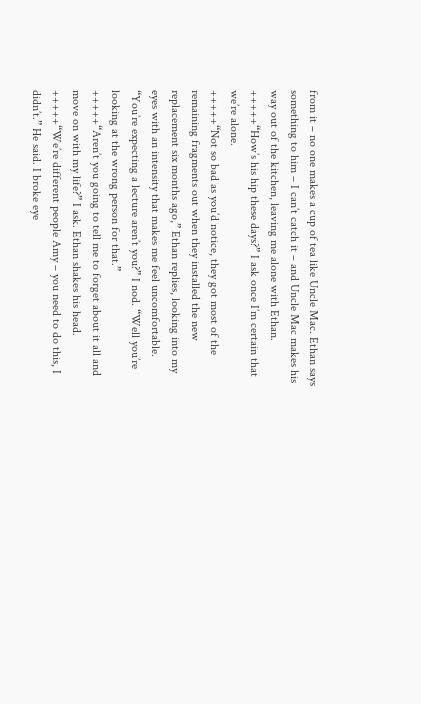from it – no one makes a cup of tea like Uncle Mac. Ethan says something to him – I can’t catch it – and Uncle Mac makes his way out of the kitchen, leaving me alone with Ethan.
+++++“How’s his hip these days?” I ask once I’m certain that we’re alone.
+++++“Not so bad as you’d notice, they got most of the remaining fragments out when they installed the new replacement six months ago,” Ethan replies, looking into my eyes with an intensity that makes me feel uncomfortable. “You’re expecting a lecture aren’t you?” I nod. “Well you’re looking at the wrong person for that.”
+++++“Aren’t you going to tell me to forget about it all and move on with my life?” I ask. Ethan shakes his head.
+++++“We’re different people Amy – you need to do this, I didn’t.” He said. I broke eye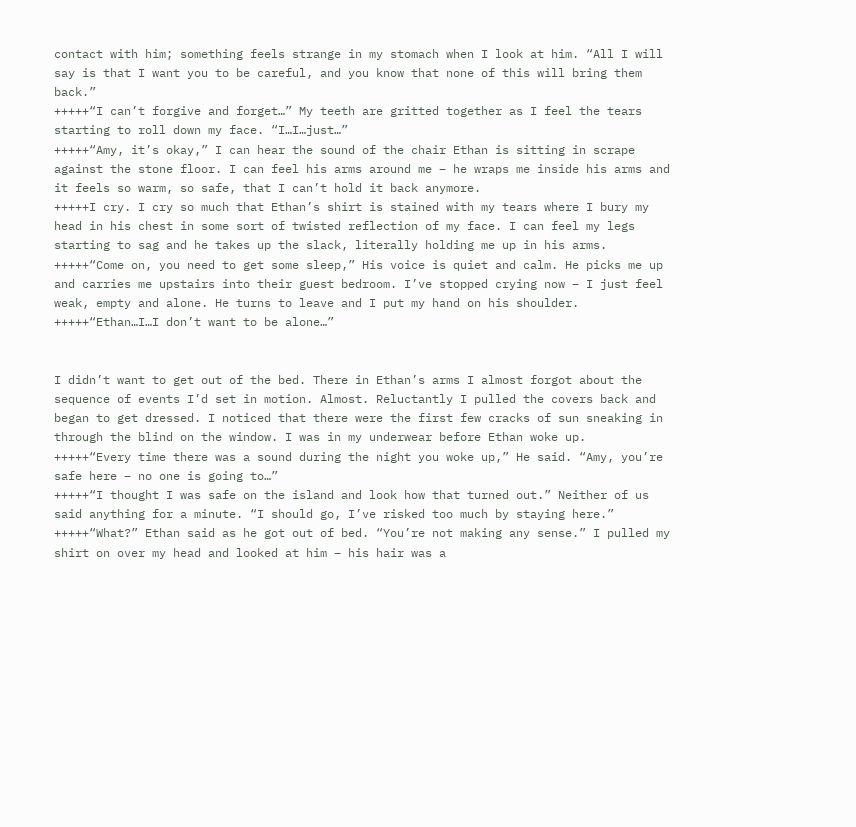contact with him; something feels strange in my stomach when I look at him. “All I will say is that I want you to be careful, and you know that none of this will bring them back.”
+++++“I can’t forgive and forget…” My teeth are gritted together as I feel the tears starting to roll down my face. “I…I…just…”
+++++“Amy, it’s okay,” I can hear the sound of the chair Ethan is sitting in scrape against the stone floor. I can feel his arms around me – he wraps me inside his arms and it feels so warm, so safe, that I can’t hold it back anymore.
+++++I cry. I cry so much that Ethan’s shirt is stained with my tears where I bury my head in his chest in some sort of twisted reflection of my face. I can feel my legs starting to sag and he takes up the slack, literally holding me up in his arms.
+++++“Come on, you need to get some sleep,” His voice is quiet and calm. He picks me up and carries me upstairs into their guest bedroom. I’ve stopped crying now – I just feel weak, empty and alone. He turns to leave and I put my hand on his shoulder.
+++++“Ethan…I…I don’t want to be alone…”


I didn’t want to get out of the bed. There in Ethan’s arms I almost forgot about the sequence of events I’d set in motion. Almost. Reluctantly I pulled the covers back and began to get dressed. I noticed that there were the first few cracks of sun sneaking in through the blind on the window. I was in my underwear before Ethan woke up.
+++++“Every time there was a sound during the night you woke up,” He said. “Amy, you’re safe here – no one is going to…”
+++++“I thought I was safe on the island and look how that turned out.” Neither of us said anything for a minute. “I should go, I’ve risked too much by staying here.”
+++++“What?” Ethan said as he got out of bed. “You’re not making any sense.” I pulled my shirt on over my head and looked at him – his hair was a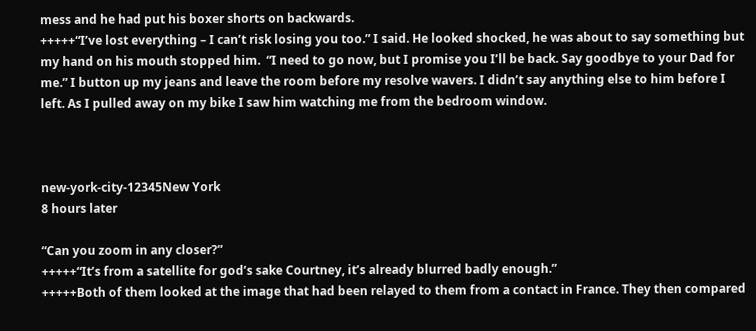mess and he had put his boxer shorts on backwards.
+++++“I’ve lost everything – I can’t risk losing you too.” I said. He looked shocked, he was about to say something but my hand on his mouth stopped him.  “I need to go now, but I promise you I’ll be back. Say goodbye to your Dad for me.” I button up my jeans and leave the room before my resolve wavers. I didn’t say anything else to him before I left. As I pulled away on my bike I saw him watching me from the bedroom window.



new-york-city-12345New York
8 hours later

“Can you zoom in any closer?”
+++++“It’s from a satellite for god’s sake Courtney, it’s already blurred badly enough.”
+++++Both of them looked at the image that had been relayed to them from a contact in France. They then compared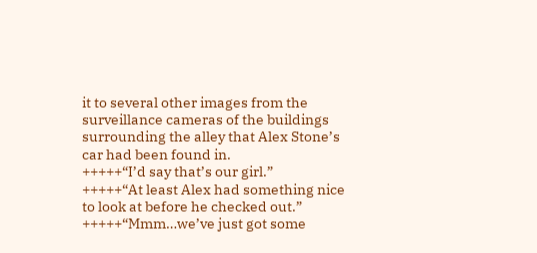it to several other images from the surveillance cameras of the buildings surrounding the alley that Alex Stone’s car had been found in.
+++++“I’d say that’s our girl.”
+++++“At least Alex had something nice to look at before he checked out.”
+++++“Mmm…we’ve just got some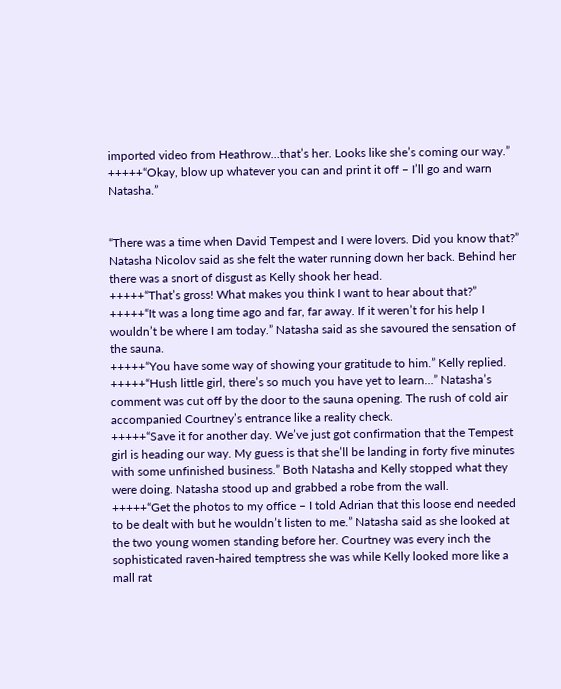imported video from Heathrow…that’s her. Looks like she’s coming our way.”
+++++“Okay, blow up whatever you can and print it off – I’ll go and warn Natasha.”


“There was a time when David Tempest and I were lovers. Did you know that?” Natasha Nicolov said as she felt the water running down her back. Behind her there was a snort of disgust as Kelly shook her head.
+++++“That’s gross! What makes you think I want to hear about that?”
+++++“It was a long time ago and far, far away. If it weren’t for his help I wouldn’t be where I am today.” Natasha said as she savoured the sensation of the sauna.
+++++“You have some way of showing your gratitude to him.” Kelly replied.
+++++“Hush little girl, there’s so much you have yet to learn…” Natasha’s comment was cut off by the door to the sauna opening. The rush of cold air accompanied Courtney’s entrance like a reality check.
+++++“Save it for another day. We’ve just got confirmation that the Tempest girl is heading our way. My guess is that she’ll be landing in forty five minutes with some unfinished business.” Both Natasha and Kelly stopped what they were doing. Natasha stood up and grabbed a robe from the wall.
+++++“Get the photos to my office – I told Adrian that this loose end needed to be dealt with but he wouldn’t listen to me.” Natasha said as she looked at the two young women standing before her. Courtney was every inch the sophisticated raven-haired temptress she was while Kelly looked more like a mall rat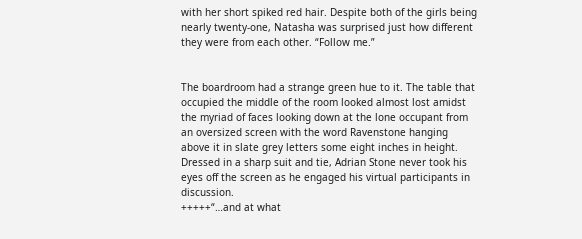with her short spiked red hair. Despite both of the girls being nearly twenty-one, Natasha was surprised just how different they were from each other. “Follow me.”


The boardroom had a strange green hue to it. The table that occupied the middle of the room looked almost lost amidst the myriad of faces looking down at the lone occupant from an oversized screen with the word Ravenstone hanging above it in slate grey letters some eight inches in height. Dressed in a sharp suit and tie, Adrian Stone never took his eyes off the screen as he engaged his virtual participants in discussion.
+++++“…and at what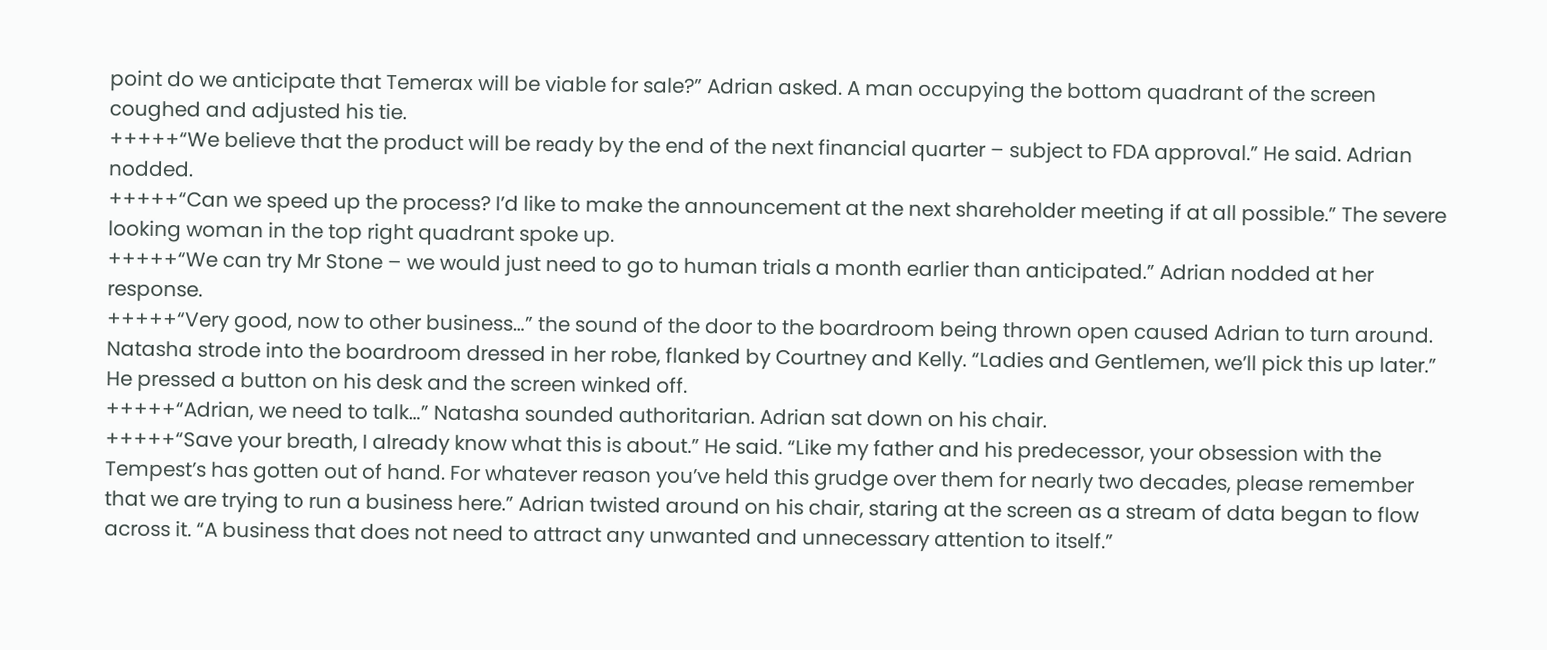point do we anticipate that Temerax will be viable for sale?” Adrian asked. A man occupying the bottom quadrant of the screen coughed and adjusted his tie.
+++++“We believe that the product will be ready by the end of the next financial quarter – subject to FDA approval.” He said. Adrian nodded.
+++++“Can we speed up the process? I’d like to make the announcement at the next shareholder meeting if at all possible.” The severe looking woman in the top right quadrant spoke up.
+++++“We can try Mr Stone – we would just need to go to human trials a month earlier than anticipated.” Adrian nodded at her response.
+++++“Very good, now to other business…” the sound of the door to the boardroom being thrown open caused Adrian to turn around. Natasha strode into the boardroom dressed in her robe, flanked by Courtney and Kelly. “Ladies and Gentlemen, we’ll pick this up later.” He pressed a button on his desk and the screen winked off.
+++++“Adrian, we need to talk…” Natasha sounded authoritarian. Adrian sat down on his chair.
+++++“Save your breath, I already know what this is about.” He said. “Like my father and his predecessor, your obsession with the Tempest’s has gotten out of hand. For whatever reason you’ve held this grudge over them for nearly two decades, please remember that we are trying to run a business here.” Adrian twisted around on his chair, staring at the screen as a stream of data began to flow across it. “A business that does not need to attract any unwanted and unnecessary attention to itself.”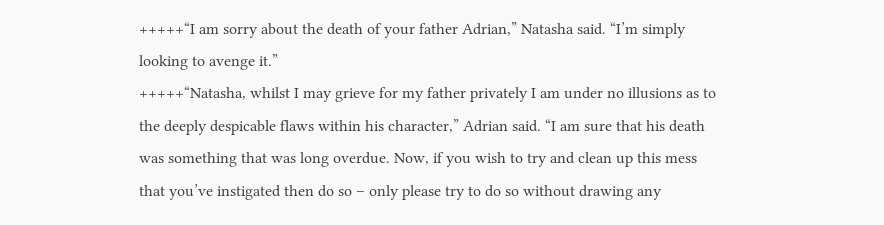+++++“I am sorry about the death of your father Adrian,” Natasha said. “I’m simply looking to avenge it.”
+++++“Natasha, whilst I may grieve for my father privately I am under no illusions as to the deeply despicable flaws within his character,” Adrian said. “I am sure that his death was something that was long overdue. Now, if you wish to try and clean up this mess that you’ve instigated then do so – only please try to do so without drawing any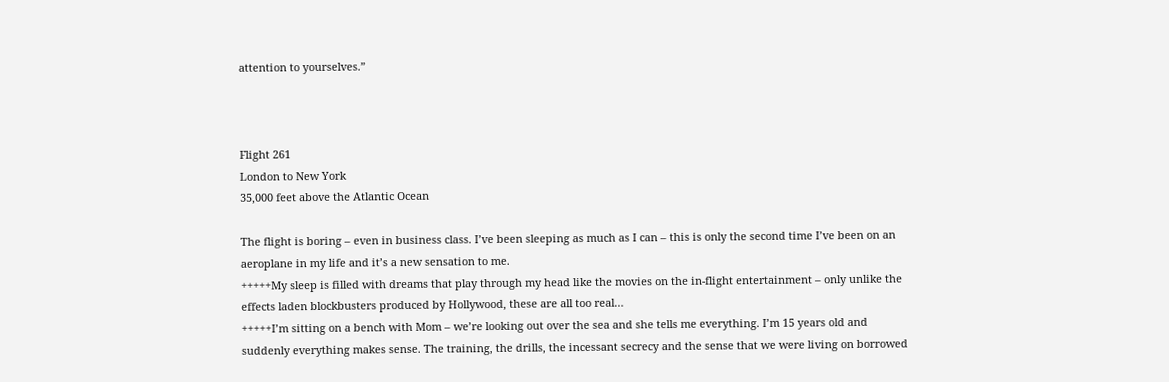attention to yourselves.”



Flight 261
London to New York
35,000 feet above the Atlantic Ocean

The flight is boring – even in business class. I’ve been sleeping as much as I can – this is only the second time I’ve been on an aeroplane in my life and it’s a new sensation to me.
+++++My sleep is filled with dreams that play through my head like the movies on the in-flight entertainment – only unlike the effects laden blockbusters produced by Hollywood, these are all too real…
+++++I’m sitting on a bench with Mom – we’re looking out over the sea and she tells me everything. I’m 15 years old and suddenly everything makes sense. The training, the drills, the incessant secrecy and the sense that we were living on borrowed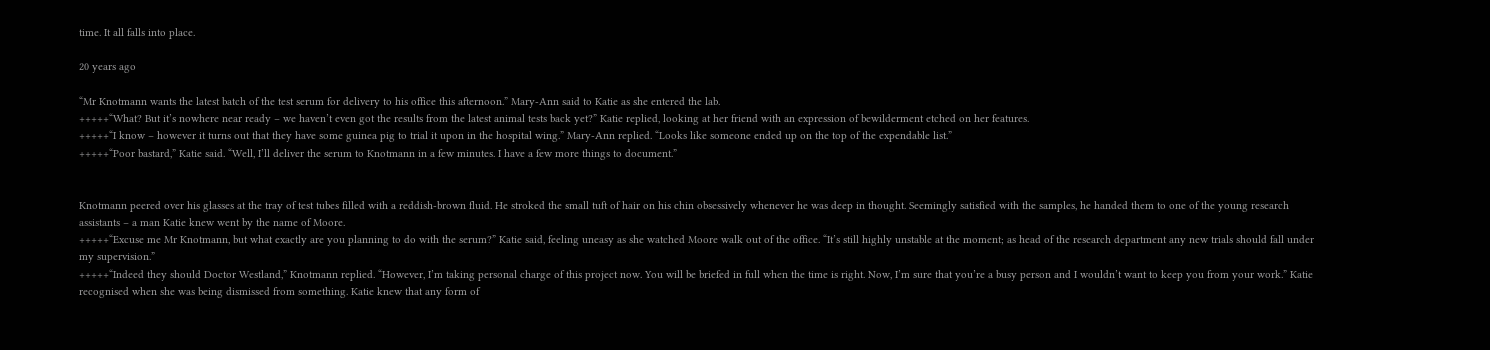time. It all falls into place.

20 years ago

“Mr Knotmann wants the latest batch of the test serum for delivery to his office this afternoon.” Mary-Ann said to Katie as she entered the lab.
+++++“What? But it’s nowhere near ready – we haven’t even got the results from the latest animal tests back yet?” Katie replied, looking at her friend with an expression of bewilderment etched on her features.
+++++“I know – however it turns out that they have some guinea pig to trial it upon in the hospital wing.” Mary-Ann replied. “Looks like someone ended up on the top of the expendable list.”
+++++“Poor bastard,” Katie said. “Well, I’ll deliver the serum to Knotmann in a few minutes. I have a few more things to document.”


Knotmann peered over his glasses at the tray of test tubes filled with a reddish-brown fluid. He stroked the small tuft of hair on his chin obsessively whenever he was deep in thought. Seemingly satisfied with the samples, he handed them to one of the young research assistants – a man Katie knew went by the name of Moore.
+++++“Excuse me Mr Knotmann, but what exactly are you planning to do with the serum?” Katie said, feeling uneasy as she watched Moore walk out of the office. “It’s still highly unstable at the moment; as head of the research department any new trials should fall under my supervision.”
+++++“Indeed they should Doctor Westland,” Knotmann replied. “However, I’m taking personal charge of this project now. You will be briefed in full when the time is right. Now, I’m sure that you’re a busy person and I wouldn’t want to keep you from your work.” Katie recognised when she was being dismissed from something. Katie knew that any form of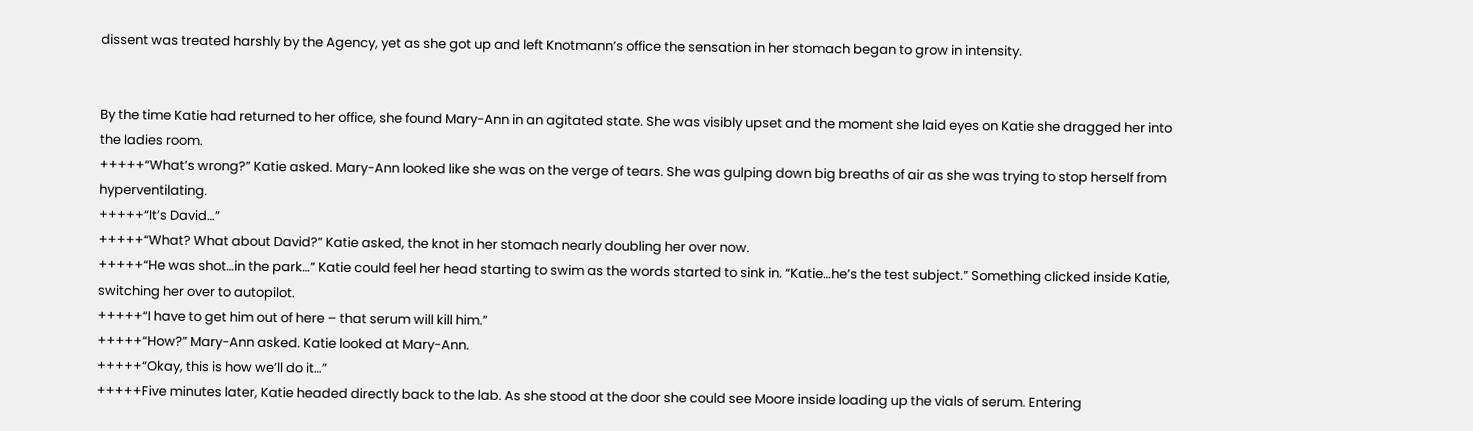dissent was treated harshly by the Agency, yet as she got up and left Knotmann’s office the sensation in her stomach began to grow in intensity.


By the time Katie had returned to her office, she found Mary-Ann in an agitated state. She was visibly upset and the moment she laid eyes on Katie she dragged her into the ladies room.
+++++“What’s wrong?” Katie asked. Mary-Ann looked like she was on the verge of tears. She was gulping down big breaths of air as she was trying to stop herself from hyperventilating.
+++++“It’s David…”
+++++“What? What about David?” Katie asked, the knot in her stomach nearly doubling her over now.
+++++“He was shot…in the park…” Katie could feel her head starting to swim as the words started to sink in. “Katie…he’s the test subject.” Something clicked inside Katie, switching her over to autopilot.
+++++“I have to get him out of here – that serum will kill him.”
+++++“How?” Mary-Ann asked. Katie looked at Mary-Ann.
+++++“Okay, this is how we’ll do it…”
+++++Five minutes later, Katie headed directly back to the lab. As she stood at the door she could see Moore inside loading up the vials of serum. Entering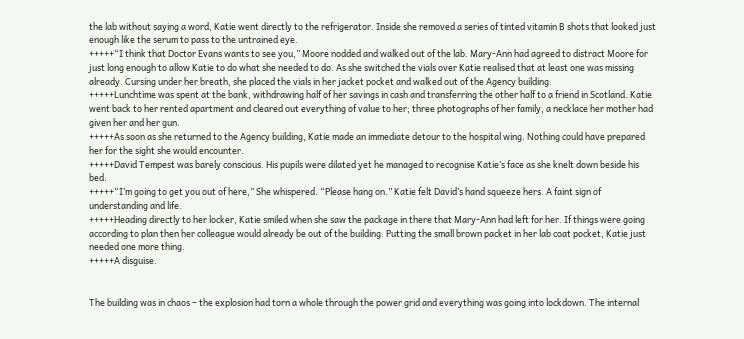the lab without saying a word, Katie went directly to the refrigerator. Inside she removed a series of tinted vitamin B shots that looked just enough like the serum to pass to the untrained eye.
+++++“I think that Doctor Evans wants to see you,” Moore nodded and walked out of the lab. Mary-Ann had agreed to distract Moore for just long enough to allow Katie to do what she needed to do. As she switched the vials over Katie realised that at least one was missing already. Cursing under her breath, she placed the vials in her jacket pocket and walked out of the Agency building.
+++++Lunchtime was spent at the bank, withdrawing half of her savings in cash and transferring the other half to a friend in Scotland. Katie went back to her rented apartment and cleared out everything of value to her; three photographs of her family, a necklace her mother had given her and her gun.
+++++As soon as she returned to the Agency building, Katie made an immediate detour to the hospital wing. Nothing could have prepared her for the sight she would encounter.
+++++David Tempest was barely conscious. His pupils were dilated yet he managed to recognise Katie’s face as she knelt down beside his bed.
+++++“I’m going to get you out of here,” She whispered. “Please hang on.” Katie felt David’s hand squeeze hers. A faint sign of understanding and life.
+++++Heading directly to her locker, Katie smiled when she saw the package in there that Mary-Ann had left for her. If things were going according to plan then her colleague would already be out of the building. Putting the small brown packet in her lab coat pocket, Katie just needed one more thing.
+++++A disguise.


The building was in chaos – the explosion had torn a whole through the power grid and everything was going into lockdown. The internal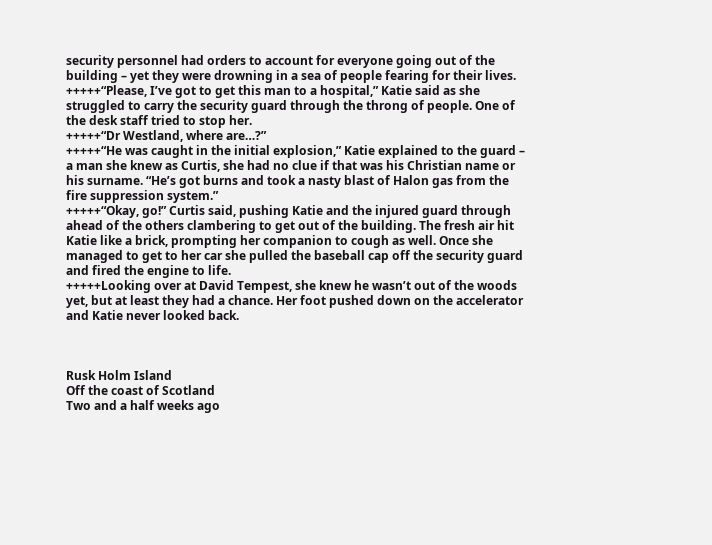security personnel had orders to account for everyone going out of the building – yet they were drowning in a sea of people fearing for their lives.
+++++“Please, I’ve got to get this man to a hospital,” Katie said as she struggled to carry the security guard through the throng of people. One of the desk staff tried to stop her.
+++++“Dr Westland, where are…?”
+++++“He was caught in the initial explosion,” Katie explained to the guard – a man she knew as Curtis, she had no clue if that was his Christian name or his surname. “He’s got burns and took a nasty blast of Halon gas from the fire suppression system.”
+++++“Okay, go!” Curtis said, pushing Katie and the injured guard through ahead of the others clambering to get out of the building. The fresh air hit Katie like a brick, prompting her companion to cough as well. Once she managed to get to her car she pulled the baseball cap off the security guard and fired the engine to life.
+++++Looking over at David Tempest, she knew he wasn’t out of the woods yet, but at least they had a chance. Her foot pushed down on the accelerator and Katie never looked back.



Rusk Holm Island
Off the coast of Scotland
Two and a half weeks ago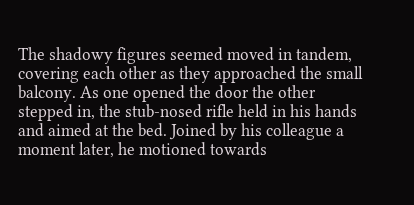The shadowy figures seemed moved in tandem, covering each other as they approached the small balcony. As one opened the door the other stepped in, the stub-nosed rifle held in his hands and aimed at the bed. Joined by his colleague a moment later, he motioned towards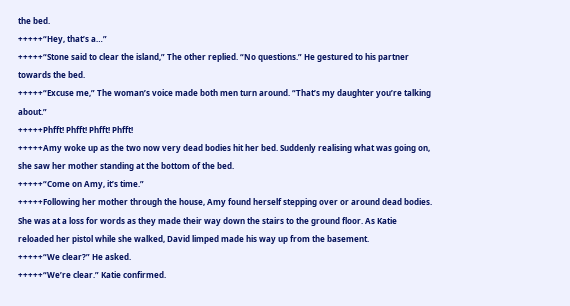the bed.
+++++“Hey, that’s a…”
+++++“Stone said to clear the island,” The other replied. “No questions.” He gestured to his partner towards the bed.
+++++“Excuse me,” The woman’s voice made both men turn around. “That’s my daughter you’re talking about.”
+++++Phfft! Phfft! Phfft! Phfft!
+++++Amy woke up as the two now very dead bodies hit her bed. Suddenly realising what was going on, she saw her mother standing at the bottom of the bed.
+++++“Come on Amy, it’s time.”
+++++Following her mother through the house, Amy found herself stepping over or around dead bodies. She was at a loss for words as they made their way down the stairs to the ground floor. As Katie reloaded her pistol while she walked, David limped made his way up from the basement.
+++++“We clear?” He asked.
+++++“We’re clear.” Katie confirmed.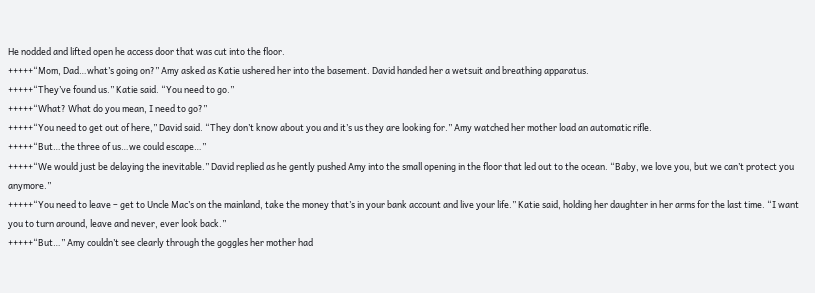He nodded and lifted open he access door that was cut into the floor.
+++++“Mom, Dad…what’s going on?” Amy asked as Katie ushered her into the basement. David handed her a wetsuit and breathing apparatus.
+++++“They’ve found us.” Katie said. “You need to go.”
+++++“What? What do you mean, I need to go?”
+++++“You need to get out of here,” David said. “They don’t know about you and it’s us they are looking for.” Amy watched her mother load an automatic rifle.
+++++“But…the three of us…we could escape…”
+++++“We would just be delaying the inevitable.” David replied as he gently pushed Amy into the small opening in the floor that led out to the ocean. “Baby, we love you, but we can’t protect you anymore.”
+++++“You need to leave – get to Uncle Mac’s on the mainland, take the money that’s in your bank account and live your life.” Katie said, holding her daughter in her arms for the last time. “I want you to turn around, leave and never, ever look back.”
+++++“But…” Amy couldn’t see clearly through the goggles her mother had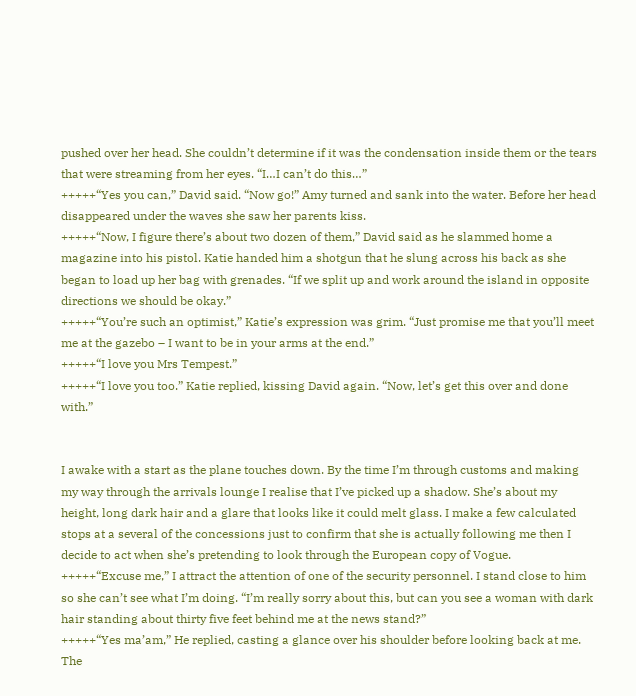pushed over her head. She couldn’t determine if it was the condensation inside them or the tears that were streaming from her eyes. “I…I can’t do this…”
+++++“Yes you can,” David said. “Now go!” Amy turned and sank into the water. Before her head disappeared under the waves she saw her parents kiss.
+++++“Now, I figure there’s about two dozen of them,” David said as he slammed home a magazine into his pistol. Katie handed him a shotgun that he slung across his back as she began to load up her bag with grenades. “If we split up and work around the island in opposite directions we should be okay.”
+++++“You’re such an optimist,” Katie’s expression was grim. “Just promise me that you’ll meet me at the gazebo – I want to be in your arms at the end.”
+++++“I love you Mrs Tempest.”
+++++“I love you too.” Katie replied, kissing David again. “Now, let’s get this over and done with.”


I awake with a start as the plane touches down. By the time I’m through customs and making my way through the arrivals lounge I realise that I’ve picked up a shadow. She’s about my height, long dark hair and a glare that looks like it could melt glass. I make a few calculated stops at a several of the concessions just to confirm that she is actually following me then I decide to act when she’s pretending to look through the European copy of Vogue.
+++++“Excuse me,” I attract the attention of one of the security personnel. I stand close to him so she can’t see what I’m doing. “I’m really sorry about this, but can you see a woman with dark hair standing about thirty five feet behind me at the news stand?”
+++++“Yes ma’am,” He replied, casting a glance over his shoulder before looking back at me. The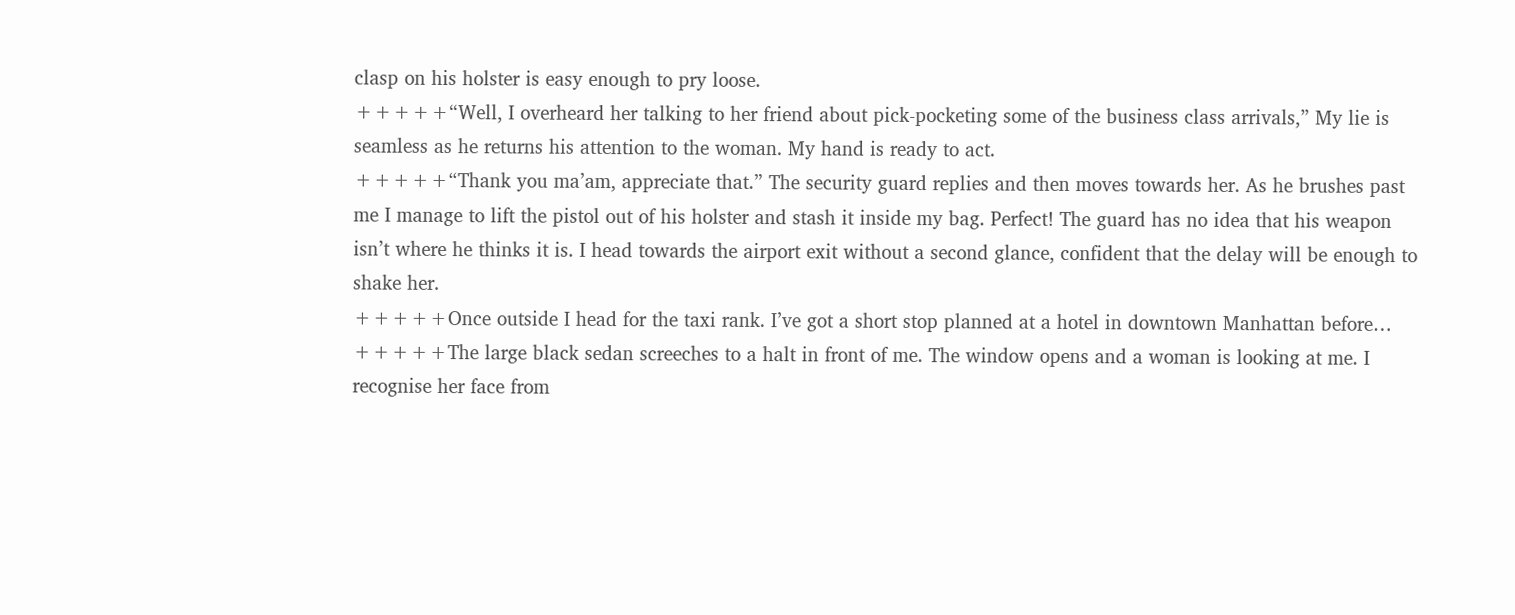clasp on his holster is easy enough to pry loose.
+++++“Well, I overheard her talking to her friend about pick-pocketing some of the business class arrivals,” My lie is seamless as he returns his attention to the woman. My hand is ready to act.
+++++“Thank you ma’am, appreciate that.” The security guard replies and then moves towards her. As he brushes past me I manage to lift the pistol out of his holster and stash it inside my bag. Perfect! The guard has no idea that his weapon isn’t where he thinks it is. I head towards the airport exit without a second glance, confident that the delay will be enough to shake her.
+++++Once outside I head for the taxi rank. I’ve got a short stop planned at a hotel in downtown Manhattan before…
+++++The large black sedan screeches to a halt in front of me. The window opens and a woman is looking at me. I recognise her face from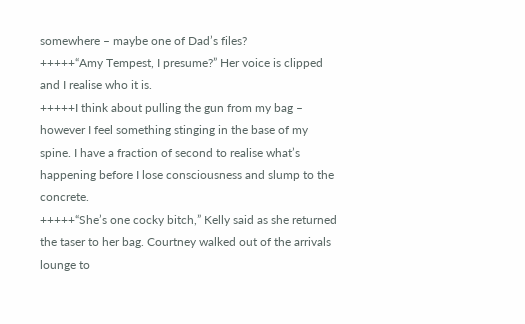somewhere – maybe one of Dad’s files?
+++++“Amy Tempest, I presume?” Her voice is clipped and I realise who it is.
+++++I think about pulling the gun from my bag – however I feel something stinging in the base of my spine. I have a fraction of second to realise what’s happening before I lose consciousness and slump to the concrete.
+++++“She’s one cocky bitch,” Kelly said as she returned the taser to her bag. Courtney walked out of the arrivals lounge to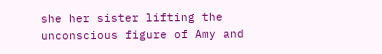she her sister lifting the unconscious figure of Amy and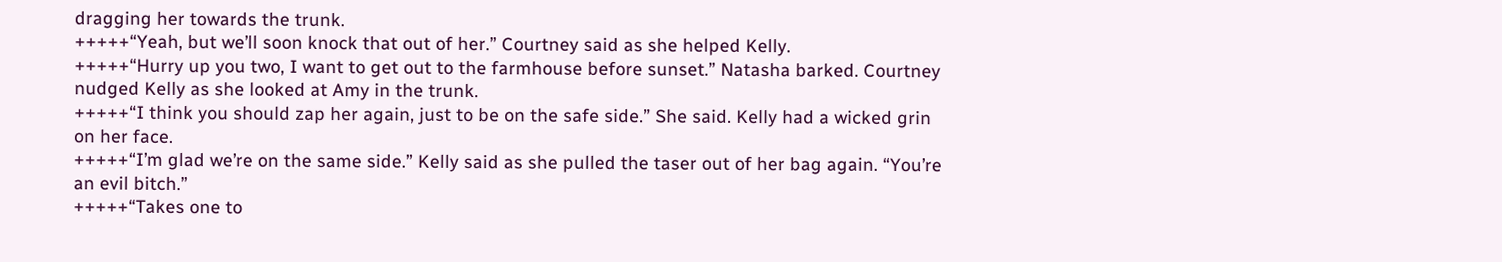dragging her towards the trunk.
+++++“Yeah, but we’ll soon knock that out of her.” Courtney said as she helped Kelly.
+++++“Hurry up you two, I want to get out to the farmhouse before sunset.” Natasha barked. Courtney nudged Kelly as she looked at Amy in the trunk.
+++++“I think you should zap her again, just to be on the safe side.” She said. Kelly had a wicked grin on her face.
+++++“I’m glad we’re on the same side.” Kelly said as she pulled the taser out of her bag again. “You’re an evil bitch.”
+++++“Takes one to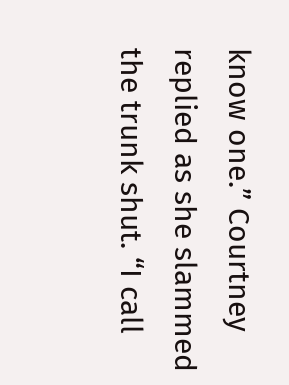know one.” Courtney replied as she slammed the trunk shut. “I call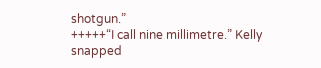shotgun.”
+++++“I call nine millimetre.” Kelly snapped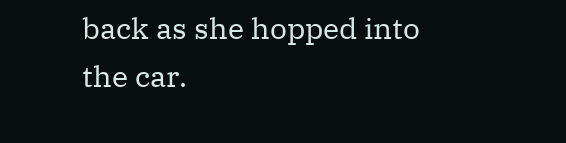back as she hopped into the car.